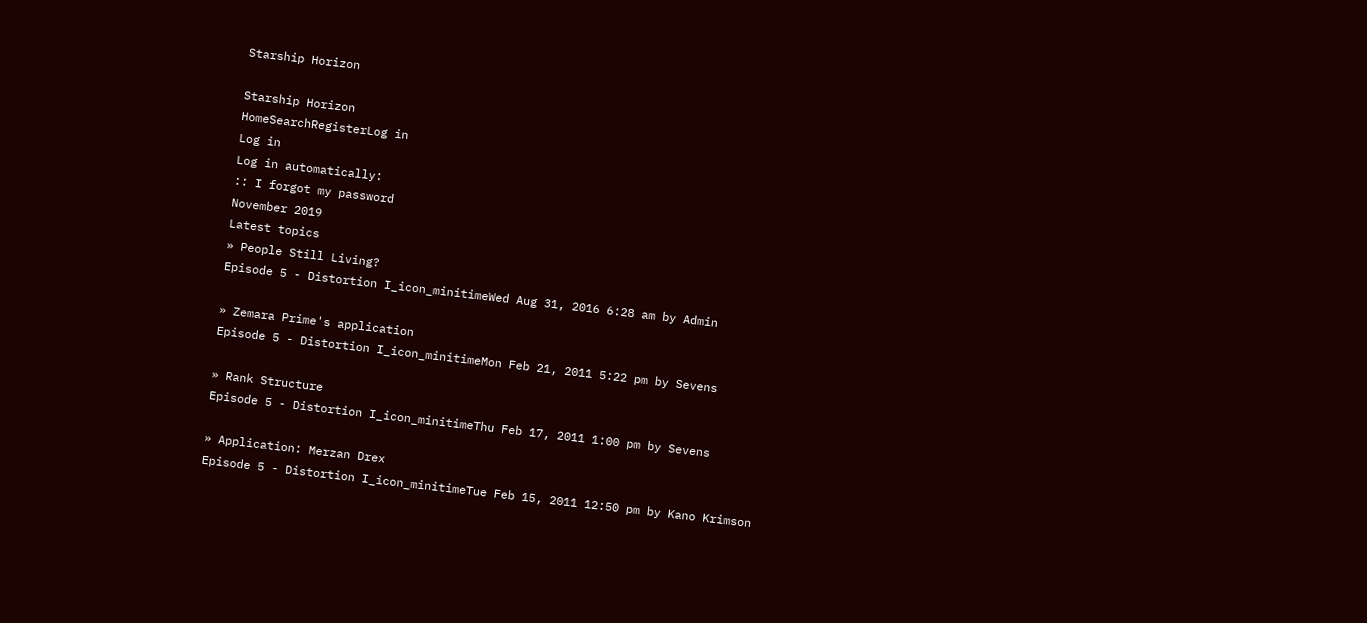Starship Horizon

Starship Horizon
HomeSearchRegisterLog in
Log in
Log in automatically:
:: I forgot my password
November 2019
Latest topics
» People Still Living?
Episode 5 - Distortion I_icon_minitimeWed Aug 31, 2016 6:28 am by Admin

» Zemara Prime's application
Episode 5 - Distortion I_icon_minitimeMon Feb 21, 2011 5:22 pm by Sevens

» Rank Structure
Episode 5 - Distortion I_icon_minitimeThu Feb 17, 2011 1:00 pm by Sevens

» Application: Merzan Drex
Episode 5 - Distortion I_icon_minitimeTue Feb 15, 2011 12:50 pm by Kano Krimson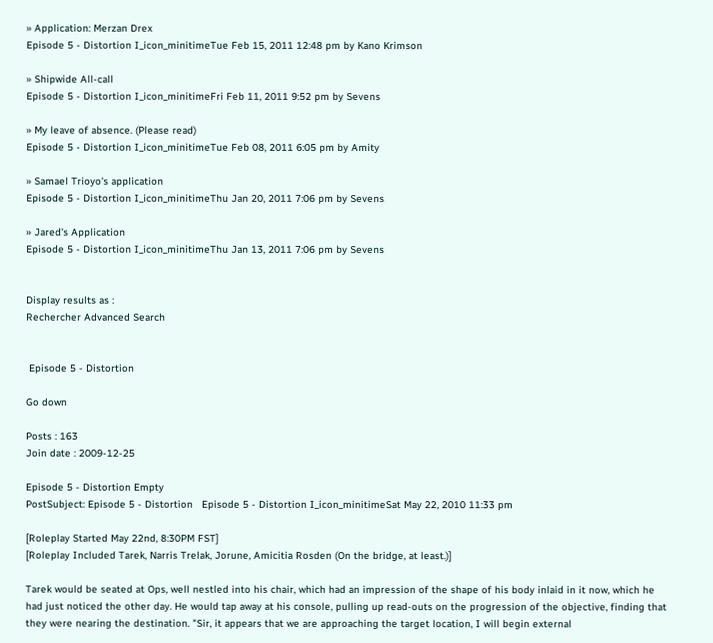» Application: Merzan Drex
Episode 5 - Distortion I_icon_minitimeTue Feb 15, 2011 12:48 pm by Kano Krimson

» Shipwide All-call
Episode 5 - Distortion I_icon_minitimeFri Feb 11, 2011 9:52 pm by Sevens

» My leave of absence. (Please read)
Episode 5 - Distortion I_icon_minitimeTue Feb 08, 2011 6:05 pm by Amity

» Samael Trioyo's application
Episode 5 - Distortion I_icon_minitimeThu Jan 20, 2011 7:06 pm by Sevens

» Jared's Application
Episode 5 - Distortion I_icon_minitimeThu Jan 13, 2011 7:06 pm by Sevens


Display results as :
Rechercher Advanced Search


 Episode 5 - Distortion

Go down

Posts : 163
Join date : 2009-12-25

Episode 5 - Distortion Empty
PostSubject: Episode 5 - Distortion   Episode 5 - Distortion I_icon_minitimeSat May 22, 2010 11:33 pm

[Roleplay Started May 22nd, 8:30PM FST]
[Roleplay Included Tarek, Narris Trelak, Jorune, Amicitia Rosden (On the bridge, at least.)]

Tarek would be seated at Ops, well nestled into his chair, which had an impression of the shape of his body inlaid in it now, which he had just noticed the other day. He would tap away at his console, pulling up read-outs on the progression of the objective, finding that they were nearing the destination. "Sir, it appears that we are approaching the target location, I will begin external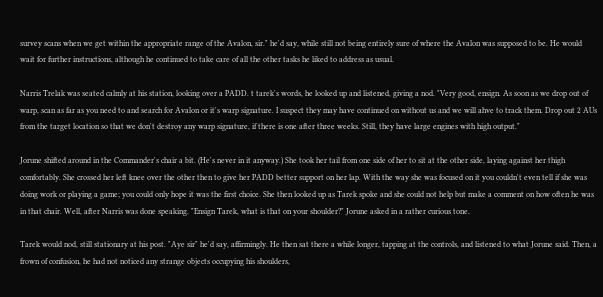survey scans when we get within the appropriate range of the Avalon, sir." he'd say, while still not being entirely sure of where the Avalon was supposed to be. He would wait for further instructions, although he continued to take care of all the other tasks he liked to address as usual.

Narris Trelak was seated calmly at his station, looking over a PADD. t tarek's words, he looked up and listened, giving a nod. "Very good, ensign. As soon as we drop out of warp, scan as far as you need to and search for Avalon or it's warp signature. I suspect they may have continued on without us and we will ahve to track them. Drop out 2 AUs from the target location so that we don't destroy any warp signature, if there is one after three weeks. Still, they have large engines with high output."

Jorune shifted around in the Commander's chair a bit. (He's never in it anyway.) She took her tail from one side of her to sit at the other side, laying against her thigh comfortably. She crossed her left knee over the other then to give her PADD better support on her lap. With the way she was focused on it you couldn't even tell if she was doing work or playing a game; you could only hope it was the first choice. She then looked up as Tarek spoke and she could not help but make a comment on how often he was in that chair. Well, after Narris was done speaking. "Ensign Tarek, what is that on your shoulder?" Jorune asked in a rather curious tone.

Tarek would nod, still stationary at his post. "Aye sir" he'd say, affirmingly. He then sat there a while longer, tapping at the controls, and listened to what Jorune said. Then, a frown of confusion, he had not noticed any strange objects occupying his shoulders,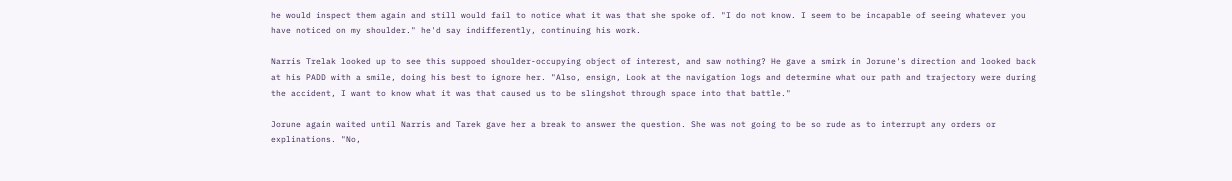he would inspect them again and still would fail to notice what it was that she spoke of. "I do not know. I seem to be incapable of seeing whatever you have noticed on my shoulder." he'd say indifferently, continuing his work.

Narris Trelak looked up to see this suppoed shoulder-occupying object of interest, and saw nothing? He gave a smirk in Jorune's direction and looked back at his PADD with a smile, doing his best to ignore her. "Also, ensign, Look at the navigation logs and determine what our path and trajectory were during the accident, I want to know what it was that caused us to be slingshot through space into that battle."

Jorune again waited until Narris and Tarek gave her a break to answer the question. She was not going to be so rude as to interrupt any orders or explinations. "No,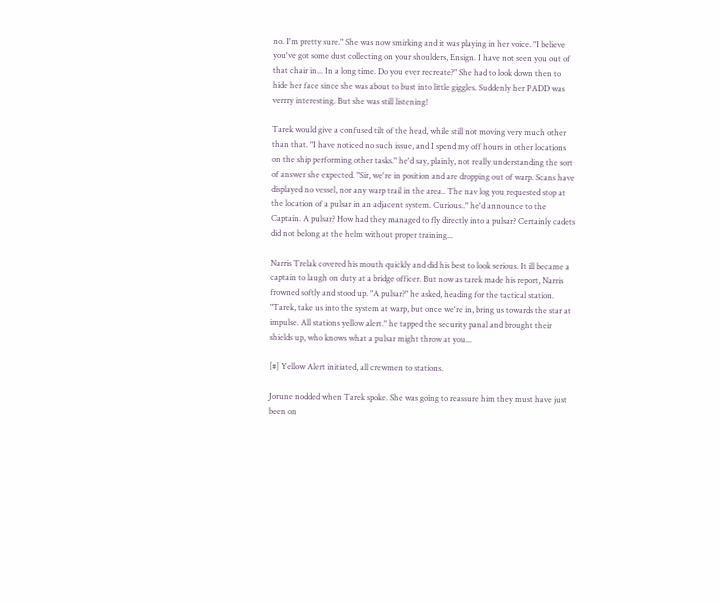no. I'm pretty sure." She was now smirking and it was playing in her voice. "I believe you've got some dust collecting on your shoulders, Ensign. I have not seen you out of that chair in... In a long time. Do you ever recreate?" She had to look down then to hide her face since she was about to bust into little giggles. Suddenly her PADD was verrry interesting. But she was still listening!

Tarek would give a confused tilt of the head, while still not moving very much other than that. "I have noticed no such issue, and I spend my off hours in other locations on the ship performing other tasks." he'd say, plainly, not really understanding the sort of answer she expected. "Sir, we're in position and are dropping out of warp. Scans have displayed no vessel, nor any warp trail in the area.. The nav log you requested stop at the location of a pulsar in an adjacent system. Curious.." he'd announce to the Captain. A pulsar? How had they managed to fly directly into a pulsar? Certainly cadets did not belong at the helm without proper training...

Narris Trelak covered his mouth quickly and did his best to look serious. It ill became a captain to laugh on duty at a bridge officer. But now as tarek made his report, Narris frowned softly and stood up. "A pulsar?" he asked, heading for the tactical station. "Tarek, take us into the system at warp, but once we're in, bring us towards the star at impulse. All stations yellow alert." he tapped the security panal and brought their shields up, who knows what a pulsar might throw at you...

[#] Yellow Alert initiated, all crewmen to stations.

Jorune nodded when Tarek spoke. She was going to reassure him they must have just been on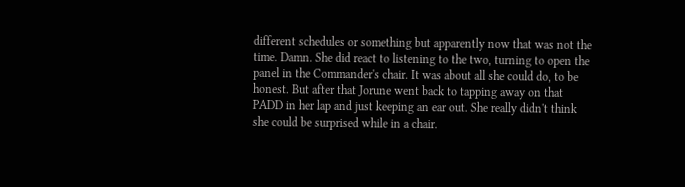different schedules or something but apparently now that was not the time. Damn. She did react to listening to the two, turning to open the panel in the Commander's chair. It was about all she could do, to be honest. But after that Jorune went back to tapping away on that PADD in her lap and just keeping an ear out. She really didn't think she could be surprised while in a chair.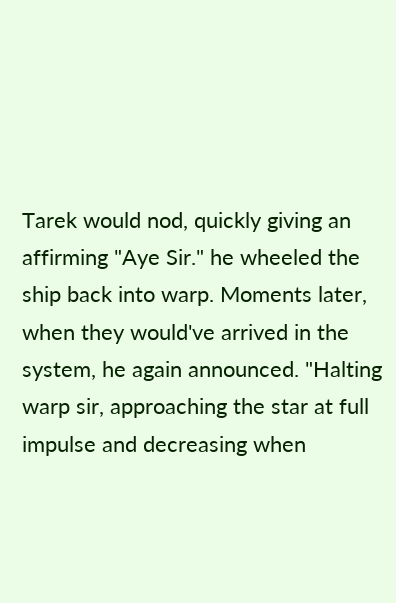Tarek would nod, quickly giving an affirming "Aye Sir." he wheeled the ship back into warp. Moments later, when they would've arrived in the system, he again announced. "Halting warp sir, approaching the star at full impulse and decreasing when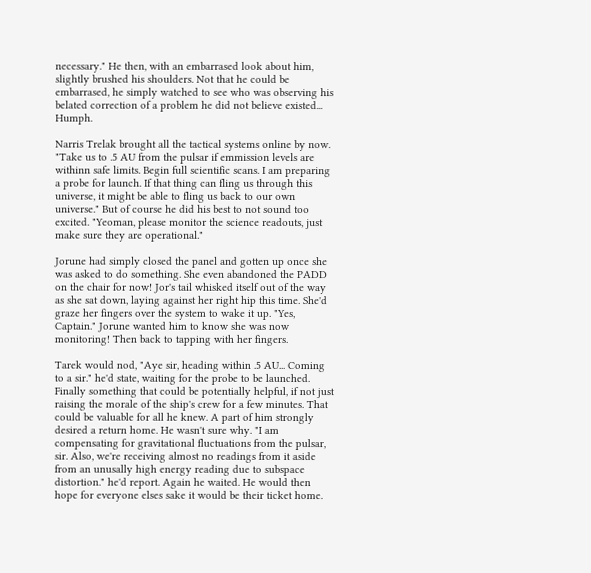necessary." He then, with an embarrased look about him, slightly brushed his shoulders. Not that he could be embarrased, he simply watched to see who was observing his belated correction of a problem he did not believe existed... Humph.

Narris Trelak brought all the tactical systems online by now. "Take us to .5 AU from the pulsar if emmission levels are withinn safe limits. Begin full scientific scans. I am preparing a probe for launch. If that thing can fling us through this universe, it might be able to fling us back to our own universe." But of course he did his best to not sound too excited. "Yeoman, please monitor the science readouts, just make sure they are operational."

Jorune had simply closed the panel and gotten up once she was asked to do something. She even abandoned the PADD on the chair for now! Jor's tail whisked itself out of the way as she sat down, laying against her right hip this time. She'd graze her fingers over the system to wake it up. "Yes, Captain." Jorune wanted him to know she was now monitoring! Then back to tapping with her fingers.

Tarek would nod, "Aye sir, heading within .5 AU... Coming to a sir." he'd state, waiting for the probe to be launched. Finally something that could be potentially helpful, if not just raising the morale of the ship's crew for a few minutes. That could be valuable for all he knew. A part of him strongly desired a return home. He wasn't sure why. "I am compensating for gravitational fluctuations from the pulsar, sir. Also, we're receiving almost no readings from it aside from an unusally high energy reading due to subspace distortion." he'd report. Again he waited. He would then hope for everyone elses sake it would be their ticket home.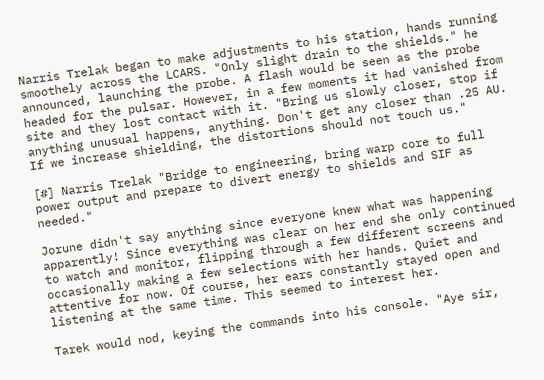Narris Trelak began to make adjustments to his station, hands running smoothely across the LCARS. "Only slight drain to the shields." he announced, launching the probe. A flash would be seen as the probe headed for the pulsar. However, in a few moments it had vanished from site and they lost contact with it. "Bring us slowly closer, stop if anything unusual happens, anything. Don't get any closer than .25 AU. If we increase shielding, the distortions should not touch us."

[#] Narris Trelak "Bridge to engineering, bring warp core to full power output and prepare to divert energy to shields and SIF as needed."

Jorune didn't say anything since everyone knew what was happening apparently! Since everything was clear on her end she only continued to watch and monitor, flipping through a few different screens and occasionally making a few selections with her hands. Quiet and attentive for now. Of course, her ears constantly stayed open and listening at the same time. This seemed to interest her.

Tarek would nod, keying the commands into his console. "Aye sir,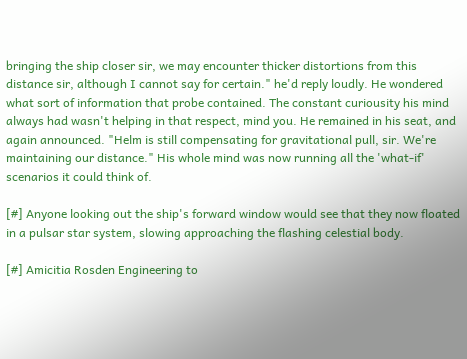bringing the ship closer sir, we may encounter thicker distortions from this distance sir, although I cannot say for certain." he'd reply loudly. He wondered what sort of information that probe contained. The constant curiousity his mind always had wasn't helping in that respect, mind you. He remained in his seat, and again announced. "Helm is still compensating for gravitational pull, sir. We're maintaining our distance." His whole mind was now running all the 'what-if' scenarios it could think of.

[#] Anyone looking out the ship's forward window would see that they now floated in a pulsar star system, slowing approaching the flashing celestial body.

[#] Amicitia Rosden Engineering to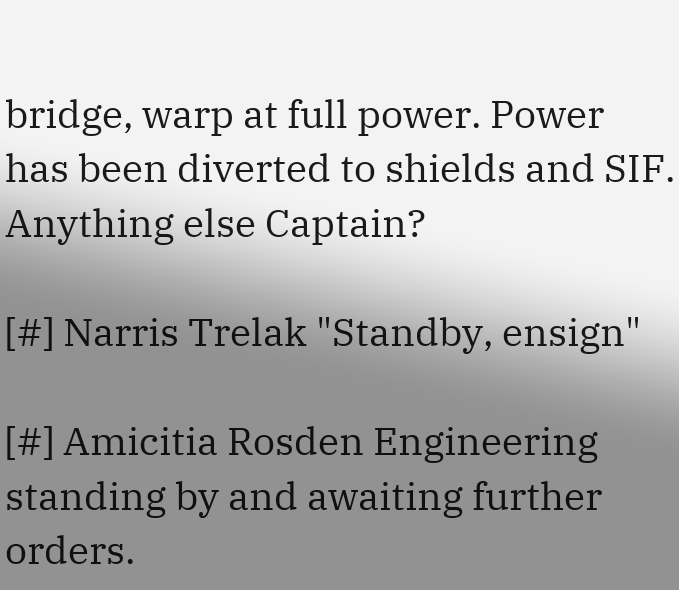bridge, warp at full power. Power has been diverted to shields and SIF. Anything else Captain?

[#] Narris Trelak "Standby, ensign"

[#] Amicitia Rosden Engineering standing by and awaiting further orders.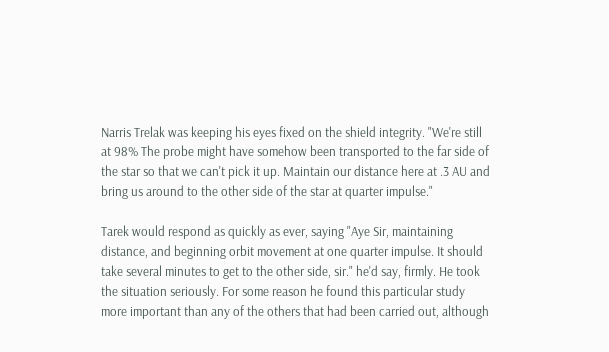Narris Trelak was keeping his eyes fixed on the shield integrity. "We're still at 98% The probe might have somehow been transported to the far side of the star so that we can't pick it up. Maintain our distance here at .3 AU and bring us around to the other side of the star at quarter impulse."

Tarek would respond as quickly as ever, saying "Aye Sir, maintaining distance, and beginning orbit movement at one quarter impulse. It should take several minutes to get to the other side, sir." he'd say, firmly. He took the situation seriously. For some reason he found this particular study more important than any of the others that had been carried out, although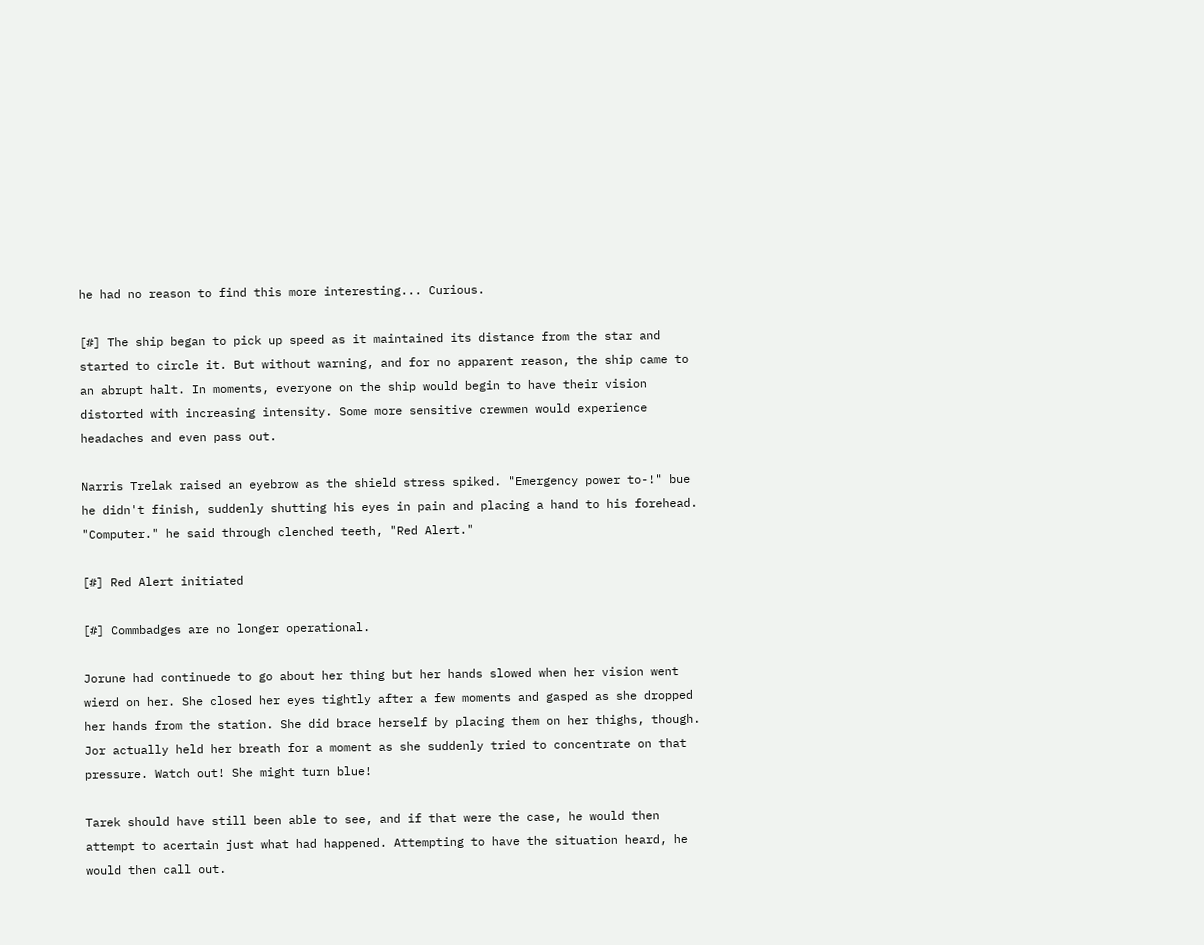he had no reason to find this more interesting... Curious.

[#] The ship began to pick up speed as it maintained its distance from the star and started to circle it. But without warning, and for no apparent reason, the ship came to an abrupt halt. In moments, everyone on the ship would begin to have their vision distorted with increasing intensity. Some more sensitive crewmen would experience headaches and even pass out.

Narris Trelak raised an eyebrow as the shield stress spiked. "Emergency power to-!" bue he didn't finish, suddenly shutting his eyes in pain and placing a hand to his forehead. "Computer." he said through clenched teeth, "Red Alert."

[#] Red Alert initiated

[#] Commbadges are no longer operational.

Jorune had continuede to go about her thing but her hands slowed when her vision went wierd on her. She closed her eyes tightly after a few moments and gasped as she dropped her hands from the station. She did brace herself by placing them on her thighs, though. Jor actually held her breath for a moment as she suddenly tried to concentrate on that pressure. Watch out! She might turn blue!

Tarek should have still been able to see, and if that were the case, he would then attempt to acertain just what had happened. Attempting to have the situation heard, he would then call out.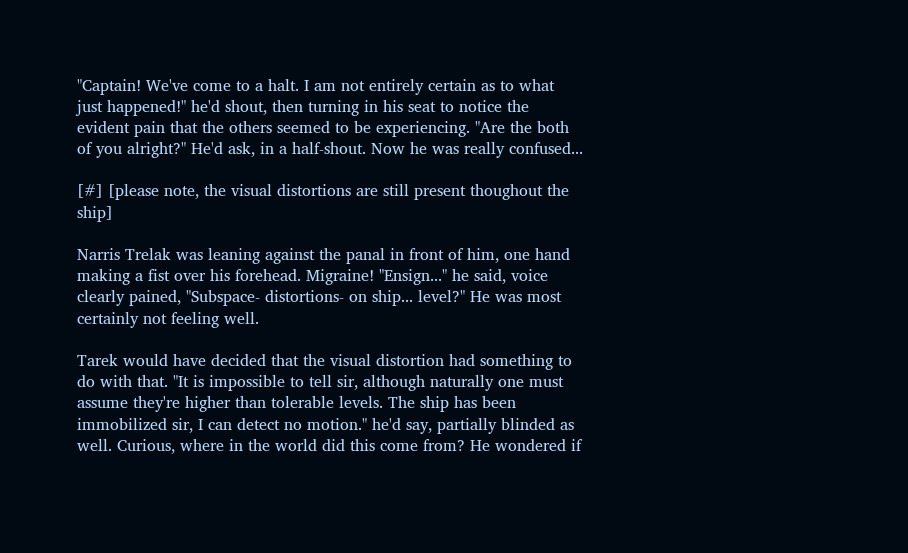"Captain! We've come to a halt. I am not entirely certain as to what just happened!" he'd shout, then turning in his seat to notice the evident pain that the others seemed to be experiencing. "Are the both of you alright?" He'd ask, in a half-shout. Now he was really confused...

[#] [please note, the visual distortions are still present thoughout the ship]

Narris Trelak was leaning against the panal in front of him, one hand making a fist over his forehead. Migraine! "Ensign..." he said, voice clearly pained, "Subspace- distortions- on ship... level?" He was most certainly not feeling well.

Tarek would have decided that the visual distortion had something to do with that. "It is impossible to tell sir, although naturally one must assume they're higher than tolerable levels. The ship has been immobilized sir, I can detect no motion." he'd say, partially blinded as well. Curious, where in the world did this come from? He wondered if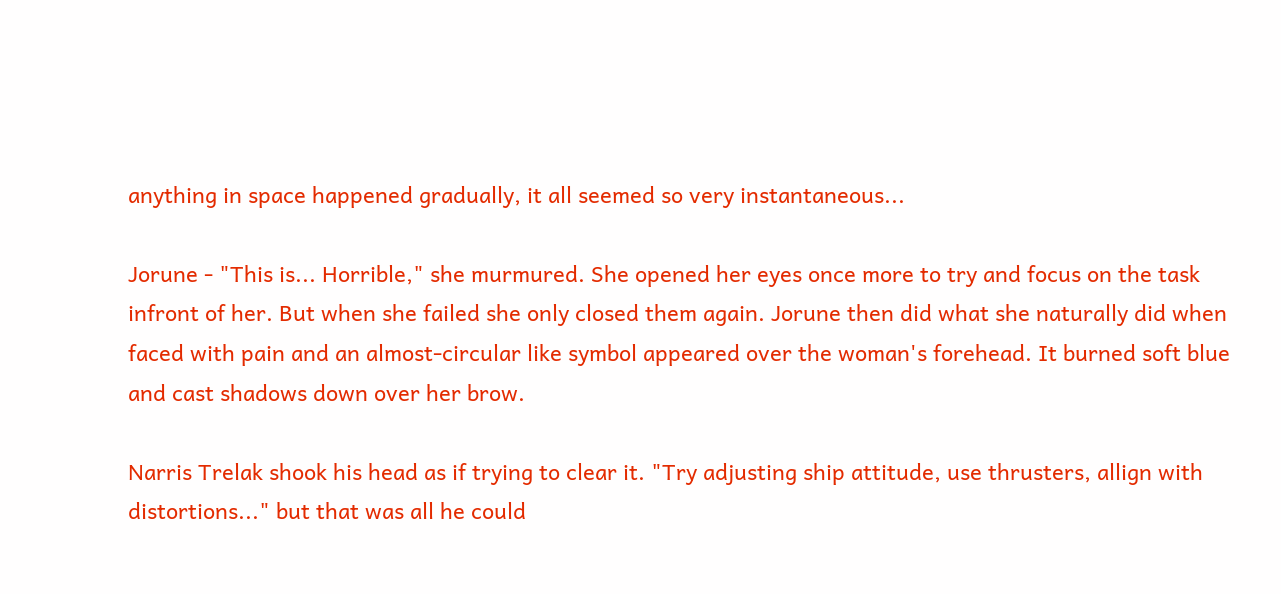anything in space happened gradually, it all seemed so very instantaneous...

Jorune - "This is... Horrible," she murmured. She opened her eyes once more to try and focus on the task infront of her. But when she failed she only closed them again. Jorune then did what she naturally did when faced with pain and an almost-circular like symbol appeared over the woman's forehead. It burned soft blue and cast shadows down over her brow.

Narris Trelak shook his head as if trying to clear it. "Try adjusting ship attitude, use thrusters, allign with distortions..." but that was all he could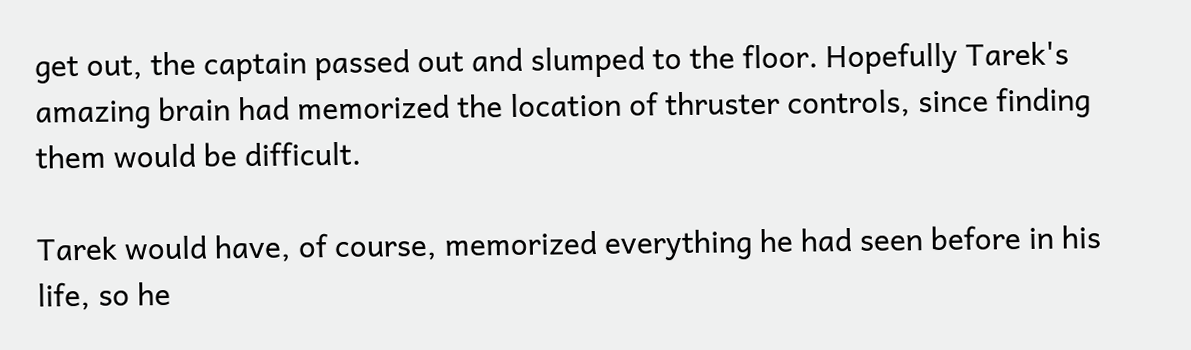get out, the captain passed out and slumped to the floor. Hopefully Tarek's amazing brain had memorized the location of thruster controls, since finding them would be difficult.

Tarek would have, of course, memorized everything he had seen before in his life, so he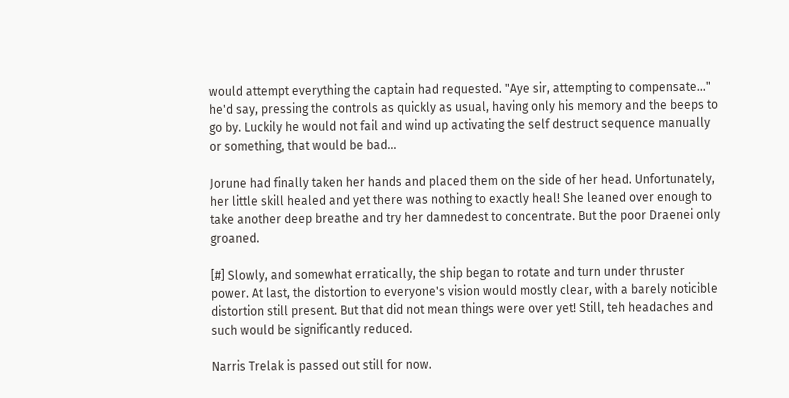would attempt everything the captain had requested. "Aye sir, attempting to compensate..." he'd say, pressing the controls as quickly as usual, having only his memory and the beeps to go by. Luckily he would not fail and wind up activating the self destruct sequence manually or something, that would be bad...

Jorune had finally taken her hands and placed them on the side of her head. Unfortunately, her little skill healed and yet there was nothing to exactly heal! She leaned over enough to take another deep breathe and try her damnedest to concentrate. But the poor Draenei only groaned.

[#] Slowly, and somewhat erratically, the ship began to rotate and turn under thruster power. At last, the distortion to everyone's vision would mostly clear, with a barely noticible distortion still present. But that did not mean things were over yet! Still, teh headaches and such would be significantly reduced.

Narris Trelak is passed out still for now.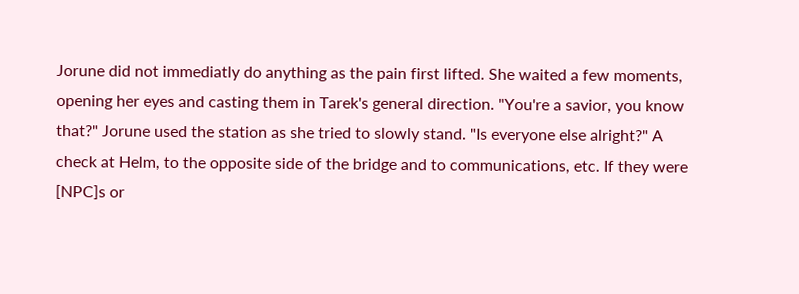Jorune did not immediatly do anything as the pain first lifted. She waited a few moments, opening her eyes and casting them in Tarek's general direction. "You're a savior, you know that?" Jorune used the station as she tried to slowly stand. "Is everyone else alright?" A check at Helm, to the opposite side of the bridge and to communications, etc. If they were [NPC]s or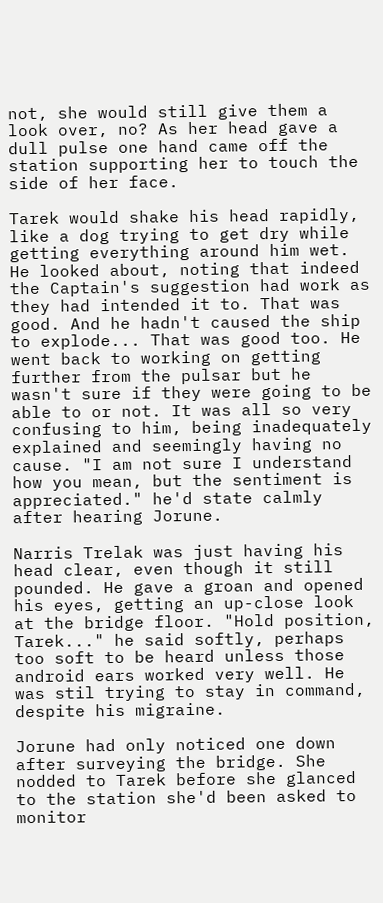not, she would still give them a look over, no? As her head gave a dull pulse one hand came off the station supporting her to touch the side of her face.

Tarek would shake his head rapidly, like a dog trying to get dry while getting everything around him wet. He looked about, noting that indeed the Captain's suggestion had work as they had intended it to. That was good. And he hadn't caused the ship to explode... That was good too. He went back to working on getting further from the pulsar but he wasn't sure if they were going to be able to or not. It was all so very confusing to him, being inadequately explained and seemingly having no cause. "I am not sure I understand how you mean, but the sentiment is appreciated." he'd state calmly after hearing Jorune.

Narris Trelak was just having his head clear, even though it still pounded. He gave a groan and opened his eyes, getting an up-close look at the bridge floor. "Hold position, Tarek..." he said softly, perhaps too soft to be heard unless those android ears worked very well. He was stil trying to stay in command, despite his migraine.

Jorune had only noticed one down after surveying the bridge. She nodded to Tarek before she glanced to the station she'd been asked to monitor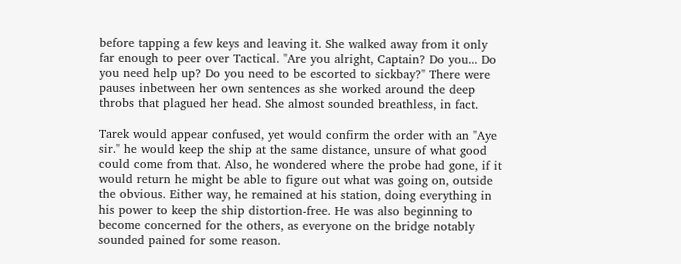before tapping a few keys and leaving it. She walked away from it only far enough to peer over Tactical. "Are you alright, Captain? Do you... Do you need help up? Do you need to be escorted to sickbay?" There were pauses inbetween her own sentences as she worked around the deep throbs that plagued her head. She almost sounded breathless, in fact.

Tarek would appear confused, yet would confirm the order with an "Aye sir." he would keep the ship at the same distance, unsure of what good could come from that. Also, he wondered where the probe had gone, if it would return he might be able to figure out what was going on, outside the obvious. Either way, he remained at his station, doing everything in his power to keep the ship distortion-free. He was also beginning to become concerned for the others, as everyone on the bridge notably sounded pained for some reason.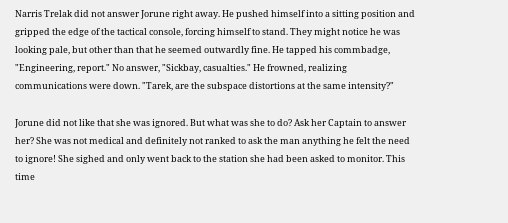Narris Trelak did not answer Jorune right away. He pushed himself into a sitting position and gripped the edge of the tactical console, forcing himself to stand. They might notice he was looking pale, but other than that he seemed outwardly fine. He tapped his commbadge, "Engineering, report." No answer, "Sickbay, casualties." He frowned, realizing communications were down. "Tarek, are the subspace distortions at the same intensity?"

Jorune did not like that she was ignored. But what was she to do? Ask her Captain to answer her? She was not medical and definitely not ranked to ask the man anything he felt the need to ignore! She sighed and only went back to the station she had been asked to monitor. This time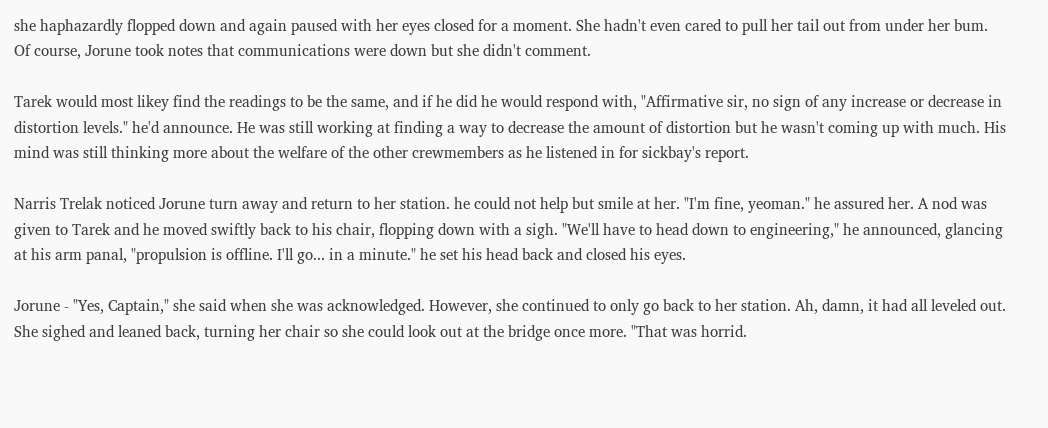she haphazardly flopped down and again paused with her eyes closed for a moment. She hadn't even cared to pull her tail out from under her bum. Of course, Jorune took notes that communications were down but she didn't comment.

Tarek would most likey find the readings to be the same, and if he did he would respond with, "Affirmative sir, no sign of any increase or decrease in distortion levels." he'd announce. He was still working at finding a way to decrease the amount of distortion but he wasn't coming up with much. His mind was still thinking more about the welfare of the other crewmembers as he listened in for sickbay's report.

Narris Trelak noticed Jorune turn away and return to her station. he could not help but smile at her. "I'm fine, yeoman." he assured her. A nod was given to Tarek and he moved swiftly back to his chair, flopping down with a sigh. "We'll have to head down to engineering," he announced, glancing at his arm panal, "propulsion is offline. I'll go... in a minute." he set his head back and closed his eyes.

Jorune - "Yes, Captain," she said when she was acknowledged. However, she continued to only go back to her station. Ah, damn, it had all leveled out. She sighed and leaned back, turning her chair so she could look out at the bridge once more. "That was horrid.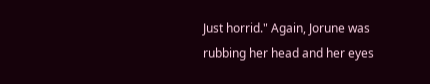Just horrid." Again, Jorune was rubbing her head and her eyes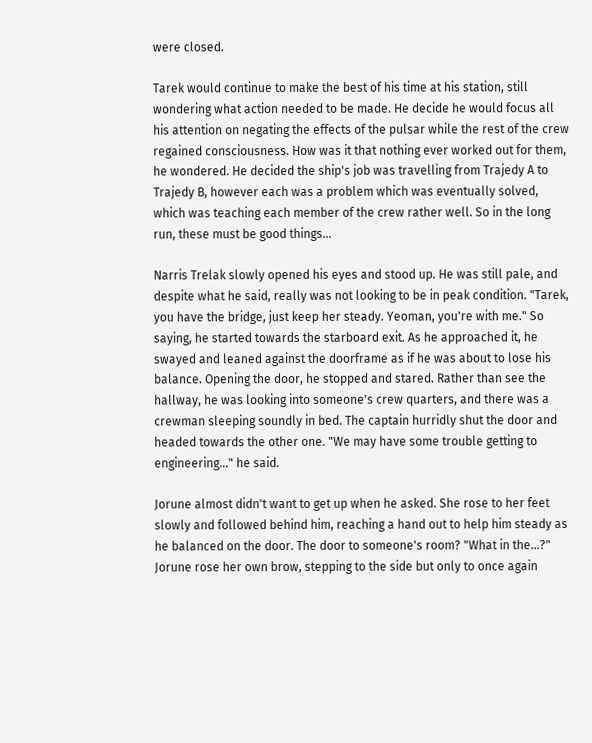were closed.

Tarek would continue to make the best of his time at his station, still wondering what action needed to be made. He decide he would focus all his attention on negating the effects of the pulsar while the rest of the crew regained consciousness. How was it that nothing ever worked out for them, he wondered. He decided the ship's job was travelling from Trajedy A to Trajedy B, however each was a problem which was eventually solved, which was teaching each member of the crew rather well. So in the long run, these must be good things...

Narris Trelak slowly opened his eyes and stood up. He was still pale, and despite what he said, really was not looking to be in peak condition. "Tarek, you have the bridge, just keep her steady. Yeoman, you're with me." So saying, he started towards the starboard exit. As he approached it, he swayed and leaned against the doorframe as if he was about to lose his balance. Opening the door, he stopped and stared. Rather than see the hallway, he was looking into someone's crew quarters, and there was a crewman sleeping soundly in bed. The captain hurridly shut the door and headed towards the other one. "We may have some trouble getting to engineering..." he said.

Jorune almost didn't want to get up when he asked. She rose to her feet slowly and followed behind him, reaching a hand out to help him steady as he balanced on the door. The door to someone's room? "What in the...?" Jorune rose her own brow, stepping to the side but only to once again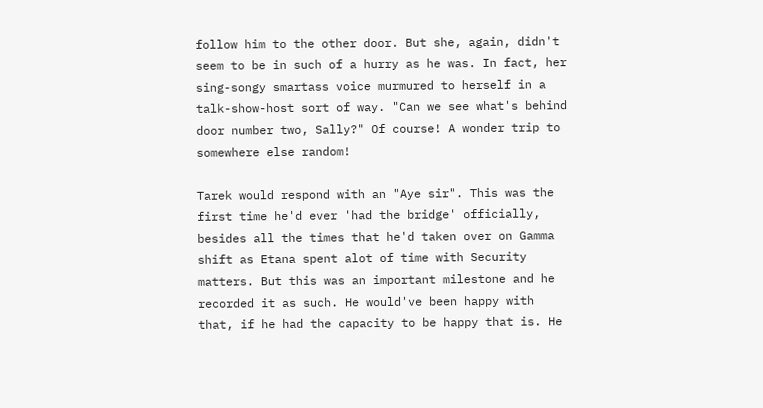follow him to the other door. But she, again, didn't seem to be in such of a hurry as he was. In fact, her sing-songy smartass voice murmured to herself in a talk-show-host sort of way. "Can we see what's behind door number two, Sally?" Of course! A wonder trip to somewhere else random!

Tarek would respond with an "Aye sir". This was the first time he'd ever 'had the bridge' officially, besides all the times that he'd taken over on Gamma shift as Etana spent alot of time with Security matters. But this was an important milestone and he recorded it as such. He would've been happy with that, if he had the capacity to be happy that is. He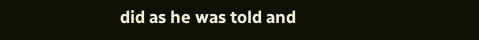did as he was told and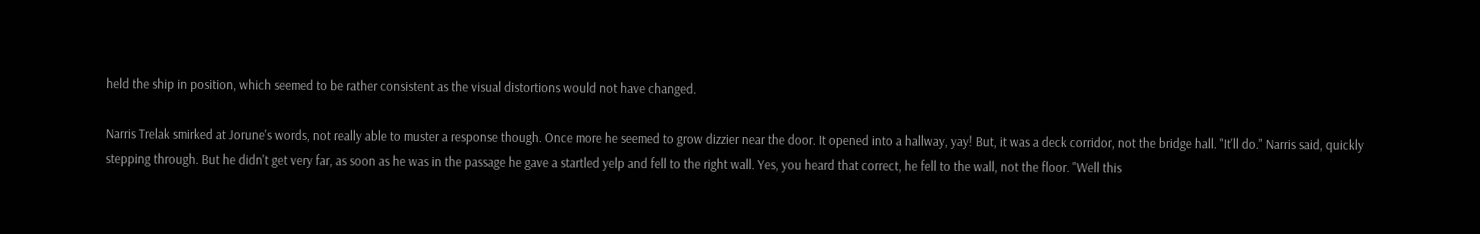held the ship in position, which seemed to be rather consistent as the visual distortions would not have changed.

Narris Trelak smirked at Jorune's words, not really able to muster a response though. Once more he seemed to grow dizzier near the door. It opened into a hallway, yay! But, it was a deck corridor, not the bridge hall. "It'll do." Narris said, quickly stepping through. But he didn't get very far, as soon as he was in the passage he gave a startled yelp and fell to the right wall. Yes, you heard that correct, he fell to the wall, not the floor. "Well this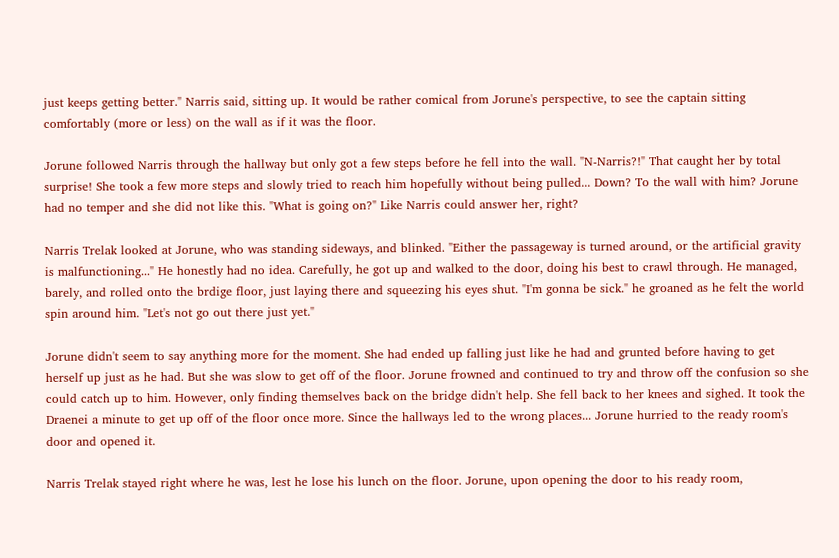just keeps getting better." Narris said, sitting up. It would be rather comical from Jorune's perspective, to see the captain sitting comfortably (more or less) on the wall as if it was the floor.

Jorune followed Narris through the hallway but only got a few steps before he fell into the wall. "N-Narris?!" That caught her by total surprise! She took a few more steps and slowly tried to reach him hopefully without being pulled... Down? To the wall with him? Jorune had no temper and she did not like this. "What is going on?" Like Narris could answer her, right?

Narris Trelak looked at Jorune, who was standing sideways, and blinked. "Either the passageway is turned around, or the artificial gravity is malfunctioning..." He honestly had no idea. Carefully, he got up and walked to the door, doing his best to crawl through. He managed, barely, and rolled onto the brdige floor, just laying there and squeezing his eyes shut. "I'm gonna be sick." he groaned as he felt the world spin around him. "Let's not go out there just yet."

Jorune didn't seem to say anything more for the moment. She had ended up falling just like he had and grunted before having to get herself up just as he had. But she was slow to get off of the floor. Jorune frowned and continued to try and throw off the confusion so she could catch up to him. However, only finding themselves back on the bridge didn't help. She fell back to her knees and sighed. It took the Draenei a minute to get up off of the floor once more. Since the hallways led to the wrong places... Jorune hurried to the ready room's door and opened it.

Narris Trelak stayed right where he was, lest he lose his lunch on the floor. Jorune, upon opening the door to his ready room,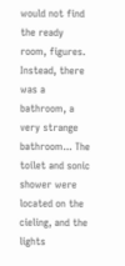would not find the ready room, figures. Instead, there was a bathroom, a very strange bathroom... The toilet and sonic shower were located on the cieling, and the lights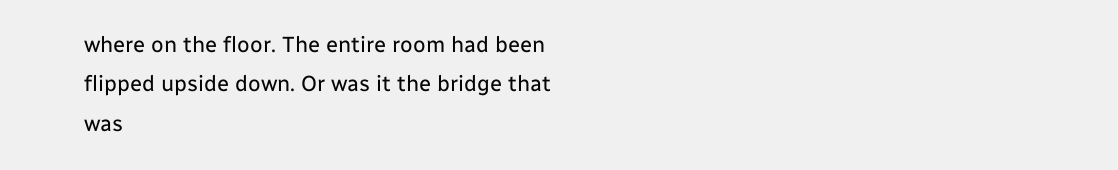where on the floor. The entire room had been flipped upside down. Or was it the bridge that was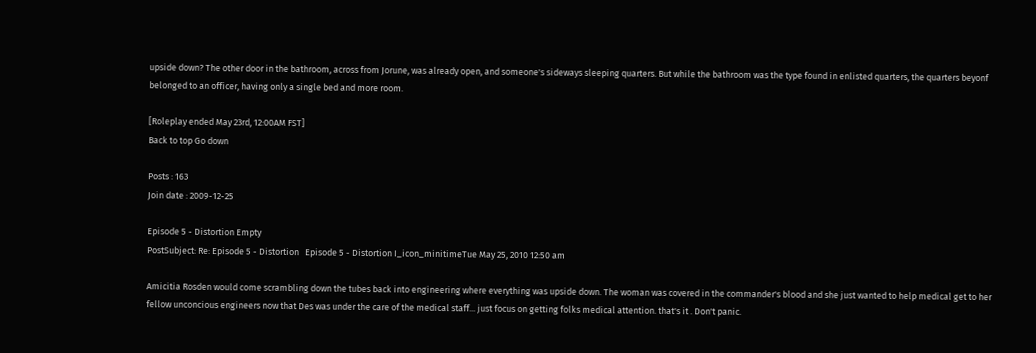upside down? The other door in the bathroom, across from Jorune, was already open, and someone's sideways sleeping quarters. But while the bathroom was the type found in enlisted quarters, the quarters beyonf belonged to an officer, having only a single bed and more room.

[Roleplay ended May 23rd, 12:00AM FST]
Back to top Go down

Posts : 163
Join date : 2009-12-25

Episode 5 - Distortion Empty
PostSubject: Re: Episode 5 - Distortion   Episode 5 - Distortion I_icon_minitimeTue May 25, 2010 12:50 am

Amicitia Rosden would come scrambling down the tubes back into engineering where everything was upside down. The woman was covered in the commander's blood and she just wanted to help medical get to her fellow unconcious engineers now that Des was under the care of the medical staff... just focus on getting folks medical attention. that's it . Don't panic.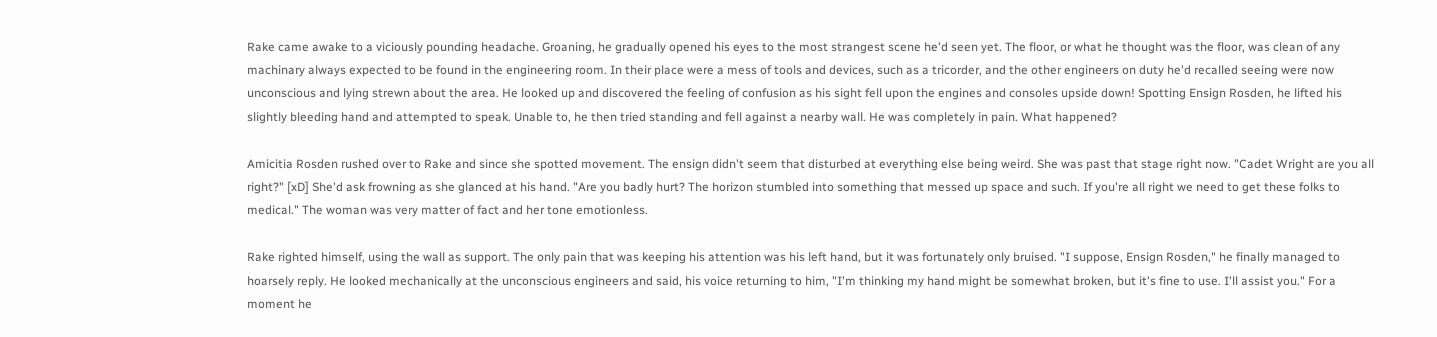Rake came awake to a viciously pounding headache. Groaning, he gradually opened his eyes to the most strangest scene he'd seen yet. The floor, or what he thought was the floor, was clean of any machinary always expected to be found in the engineering room. In their place were a mess of tools and devices, such as a tricorder, and the other engineers on duty he'd recalled seeing were now unconscious and lying strewn about the area. He looked up and discovered the feeling of confusion as his sight fell upon the engines and consoles upside down! Spotting Ensign Rosden, he lifted his slightly bleeding hand and attempted to speak. Unable to, he then tried standing and fell against a nearby wall. He was completely in pain. What happened?

Amicitia Rosden rushed over to Rake and since she spotted movement. The ensign didn't seem that disturbed at everything else being weird. She was past that stage right now. "Cadet Wright are you all right?" [xD] She'd ask frowning as she glanced at his hand. "Are you badly hurt? The horizon stumbled into something that messed up space and such. If you're all right we need to get these folks to medical." The woman was very matter of fact and her tone emotionless.

Rake righted himself, using the wall as support. The only pain that was keeping his attention was his left hand, but it was fortunately only bruised. "I suppose, Ensign Rosden," he finally managed to hoarsely reply. He looked mechanically at the unconscious engineers and said, his voice returning to him, "I'm thinking my hand might be somewhat broken, but it's fine to use. I'll assist you." For a moment he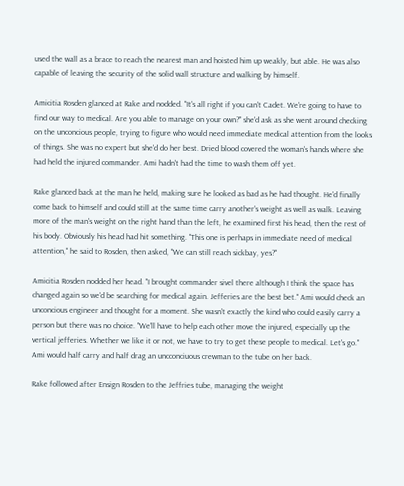used the wall as a brace to reach the nearest man and hoisted him up weakly, but able. He was also capable of leaving the security of the solid wall structure and walking by himself.

Amicitia Rosden glanced at Rake and nodded. "It's all right if you can't Cadet. We're going to have to find our way to medical. Are you able to manage on your own?" she'd ask as she went around checking on the unconcious people, trying to figure who would need immediate medical attention from the looks of things. She was no expert but she'd do her best. Dried blood covered the woman's hands where she had held the injured commander. Ami hadn't had the time to wash them off yet.

Rake glanced back at the man he held, making sure he looked as bad as he had thought. He'd finally come back to himself and could still at the same time carry another's weight as well as walk. Leaving more of the man's weight on the right hand than the left, he examined first his head, then the rest of his body. Obviously his head had hit something. "This one is perhaps in immediate need of medical attention," he said to Rosden, then asked, "We can still reach sickbay, yes?"

Amicitia Rosden nodded her head. "I brought commander sivel there although I think the space has changed again so we'd be searching for medical again. Jefferies are the best bet." Ami would check an unconcious engineer and thought for a moment. She wasn't exactly the kind who could easily carry a person but there was no choice. "We'll have to help each other move the injured, especially up the vertical jefferies. Whether we like it or not, we have to try to get these people to medical. Let's go." Ami would half carry and half drag an uncconciuous crewman to the tube on her back.

Rake followed after Ensign Rosden to the Jeffries tube, managing the weight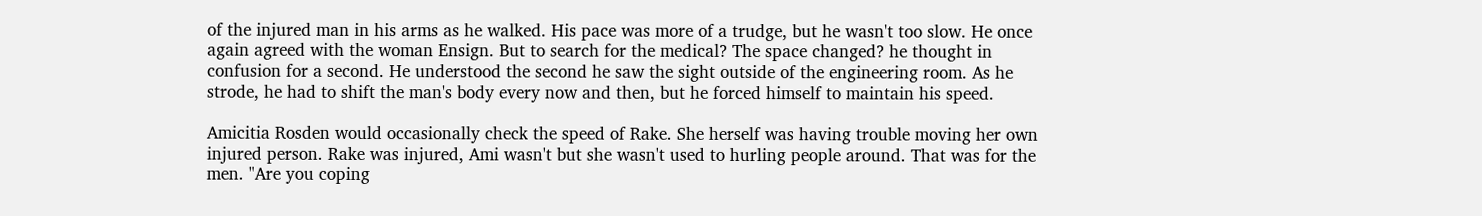of the injured man in his arms as he walked. His pace was more of a trudge, but he wasn't too slow. He once again agreed with the woman Ensign. But to search for the medical? The space changed? he thought in confusion for a second. He understood the second he saw the sight outside of the engineering room. As he strode, he had to shift the man's body every now and then, but he forced himself to maintain his speed.

Amicitia Rosden would occasionally check the speed of Rake. She herself was having trouble moving her own injured person. Rake was injured, Ami wasn't but she wasn't used to hurling people around. That was for the men. "Are you coping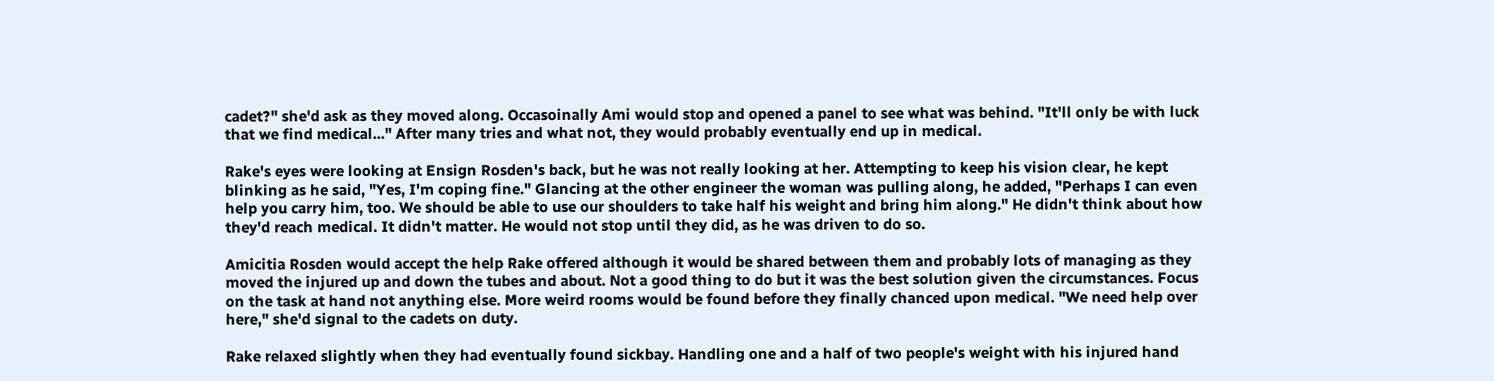cadet?" she'd ask as they moved along. Occasoinally Ami would stop and opened a panel to see what was behind. "It'll only be with luck that we find medical..." After many tries and what not, they would probably eventually end up in medical.

Rake's eyes were looking at Ensign Rosden's back, but he was not really looking at her. Attempting to keep his vision clear, he kept blinking as he said, "Yes, I'm coping fine." Glancing at the other engineer the woman was pulling along, he added, "Perhaps I can even help you carry him, too. We should be able to use our shoulders to take half his weight and bring him along." He didn't think about how they'd reach medical. It didn't matter. He would not stop until they did, as he was driven to do so.

Amicitia Rosden would accept the help Rake offered although it would be shared between them and probably lots of managing as they moved the injured up and down the tubes and about. Not a good thing to do but it was the best solution given the circumstances. Focus on the task at hand not anything else. More weird rooms would be found before they finally chanced upon medical. "We need help over here," she'd signal to the cadets on duty.

Rake relaxed slightly when they had eventually found sickbay. Handling one and a half of two people's weight with his injured hand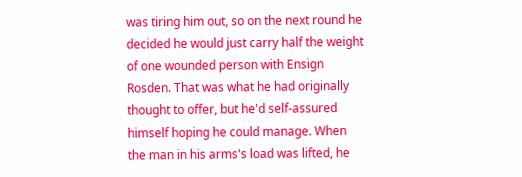was tiring him out, so on the next round he decided he would just carry half the weight of one wounded person with Ensign Rosden. That was what he had originally thought to offer, but he'd self-assured himself hoping he could manage. When the man in his arms's load was lifted, he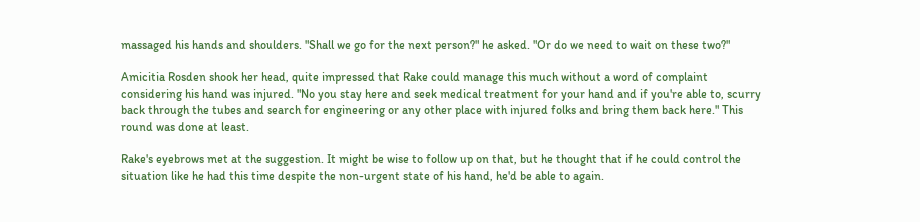massaged his hands and shoulders. "Shall we go for the next person?" he asked. "Or do we need to wait on these two?"

Amicitia Rosden shook her head, quite impressed that Rake could manage this much without a word of complaint considering his hand was injured. "No you stay here and seek medical treatment for your hand and if you're able to, scurry back through the tubes and search for engineering or any other place with injured folks and bring them back here." This round was done at least.

Rake's eyebrows met at the suggestion. It might be wise to follow up on that, but he thought that if he could control the situation like he had this time despite the non-urgent state of his hand, he'd be able to again.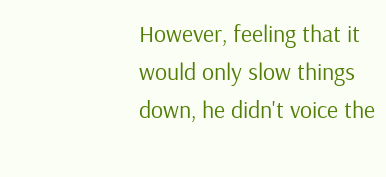However, feeling that it would only slow things down, he didn't voice the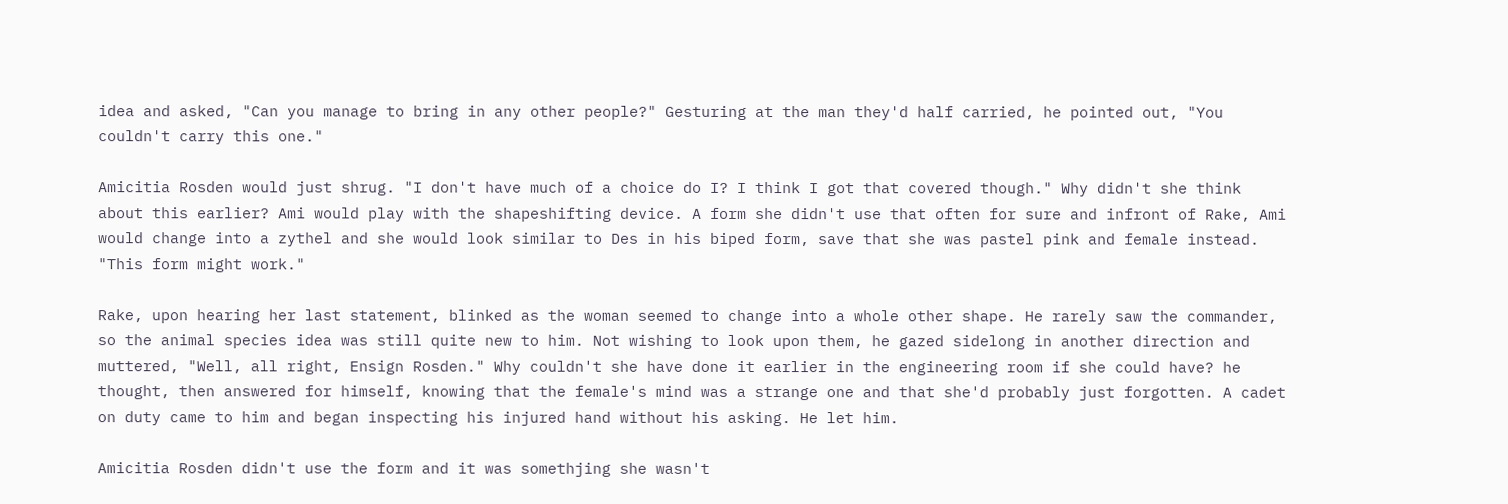idea and asked, "Can you manage to bring in any other people?" Gesturing at the man they'd half carried, he pointed out, "You couldn't carry this one."

Amicitia Rosden would just shrug. "I don't have much of a choice do I? I think I got that covered though." Why didn't she think about this earlier? Ami would play with the shapeshifting device. A form she didn't use that often for sure and infront of Rake, Ami would change into a zythel and she would look similar to Des in his biped form, save that she was pastel pink and female instead. "This form might work."

Rake, upon hearing her last statement, blinked as the woman seemed to change into a whole other shape. He rarely saw the commander, so the animal species idea was still quite new to him. Not wishing to look upon them, he gazed sidelong in another direction and muttered, "Well, all right, Ensign Rosden." Why couldn't she have done it earlier in the engineering room if she could have? he thought, then answered for himself, knowing that the female's mind was a strange one and that she'd probably just forgotten. A cadet on duty came to him and began inspecting his injured hand without his asking. He let him.

Amicitia Rosden didn't use the form and it was somethjing she wasn't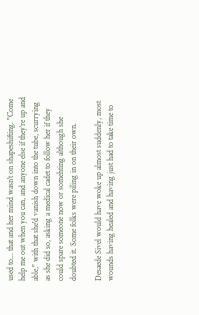used to... that and her mind wasn't on shapeshifting. "Come help me out when you can, and anyone else if they're up and able," with that she'd vanish down into the tube, scurrying as she did so, asking a medical cadet to follow her if they could spare someone now or somehting although she doubted it. Some folks were piling in on their own.

Desaede Sivel would have woke up almost suddenly, most wounds having healed and having just had to take time to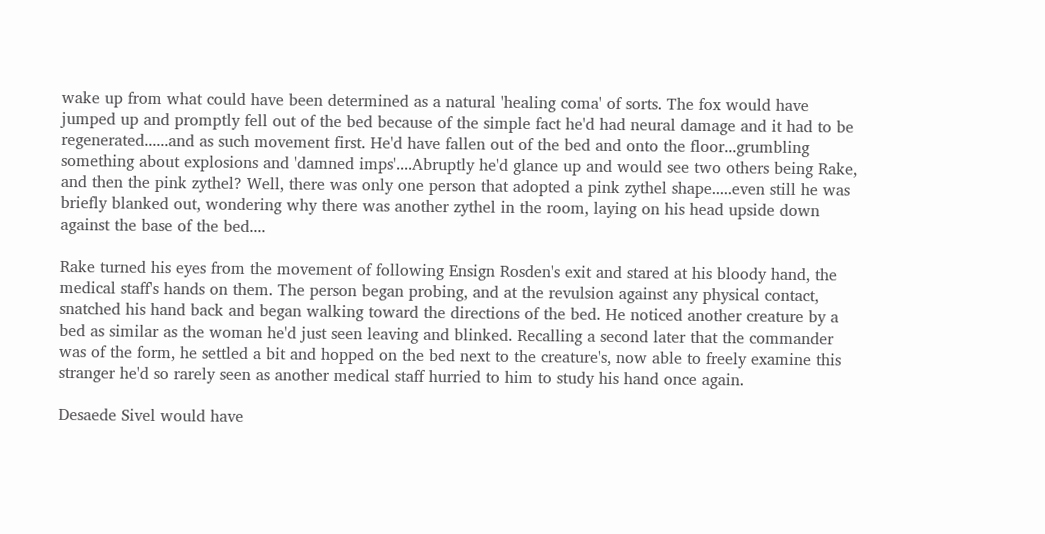wake up from what could have been determined as a natural 'healing coma' of sorts. The fox would have jumped up and promptly fell out of the bed because of the simple fact he'd had neural damage and it had to be regenerated......and as such movement first. He'd have fallen out of the bed and onto the floor...grumbling something about explosions and 'damned imps'....Abruptly he'd glance up and would see two others being Rake, and then the pink zythel? Well, there was only one person that adopted a pink zythel shape.....even still he was briefly blanked out, wondering why there was another zythel in the room, laying on his head upside down against the base of the bed....

Rake turned his eyes from the movement of following Ensign Rosden's exit and stared at his bloody hand, the medical staff's hands on them. The person began probing, and at the revulsion against any physical contact, snatched his hand back and began walking toward the directions of the bed. He noticed another creature by a bed as similar as the woman he'd just seen leaving and blinked. Recalling a second later that the commander was of the form, he settled a bit and hopped on the bed next to the creature's, now able to freely examine this stranger he'd so rarely seen as another medical staff hurried to him to study his hand once again.

Desaede Sivel would have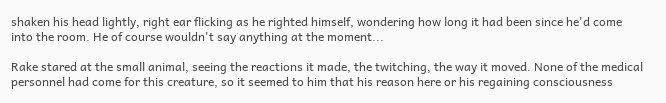shaken his head lightly, right ear flicking as he righted himself, wondering how long it had been since he'd come into the room. He of course wouldn't say anything at the moment...

Rake stared at the small animal, seeing the reactions it made, the twitching, the way it moved. None of the medical personnel had come for this creature, so it seemed to him that his reason here or his regaining consciousness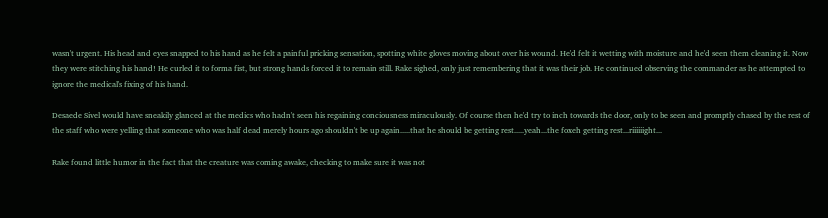wasn't urgent. His head and eyes snapped to his hand as he felt a painful pricking sensation, spotting white gloves moving about over his wound. He'd felt it wetting with moisture and he'd seen them cleaning it. Now they were stitching his hand! He curled it to forma fist, but strong hands forced it to remain still. Rake sighed, only just remembering that it was their job. He continued observing the commander as he attempted to ignore the medical's fixing of his hand.

Desaede Sivel would have sneakily glanced at the medics who hadn't seen his regaining conciousness miraculously. Of course then he'd try to inch towards the door, only to be seen and promptly chased by the rest of the staff who were yelling that someone who was half dead merely hours ago shouldn't be up again.....that he should be getting rest.....yeah...the foxeh getting rest...riiiiiight...

Rake found little humor in the fact that the creature was coming awake, checking to make sure it was not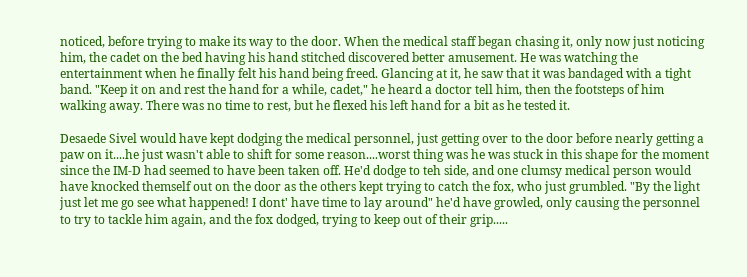noticed, before trying to make its way to the door. When the medical staff began chasing it, only now just noticing him, the cadet on the bed having his hand stitched discovered better amusement. He was watching the entertainment when he finally felt his hand being freed. Glancing at it, he saw that it was bandaged with a tight band. "Keep it on and rest the hand for a while, cadet," he heard a doctor tell him, then the footsteps of him walking away. There was no time to rest, but he flexed his left hand for a bit as he tested it.

Desaede Sivel would have kept dodging the medical personnel, just getting over to the door before nearly getting a paw on it....he just wasn't able to shift for some reason....worst thing was he was stuck in this shape for the moment since the IM-D had seemed to have been taken off. He'd dodge to teh side, and one clumsy medical person would have knocked themself out on the door as the others kept trying to catch the fox, who just grumbled. "By the light just let me go see what happened! I dont' have time to lay around" he'd have growled, only causing the personnel to try to tackle him again, and the fox dodged, trying to keep out of their grip.....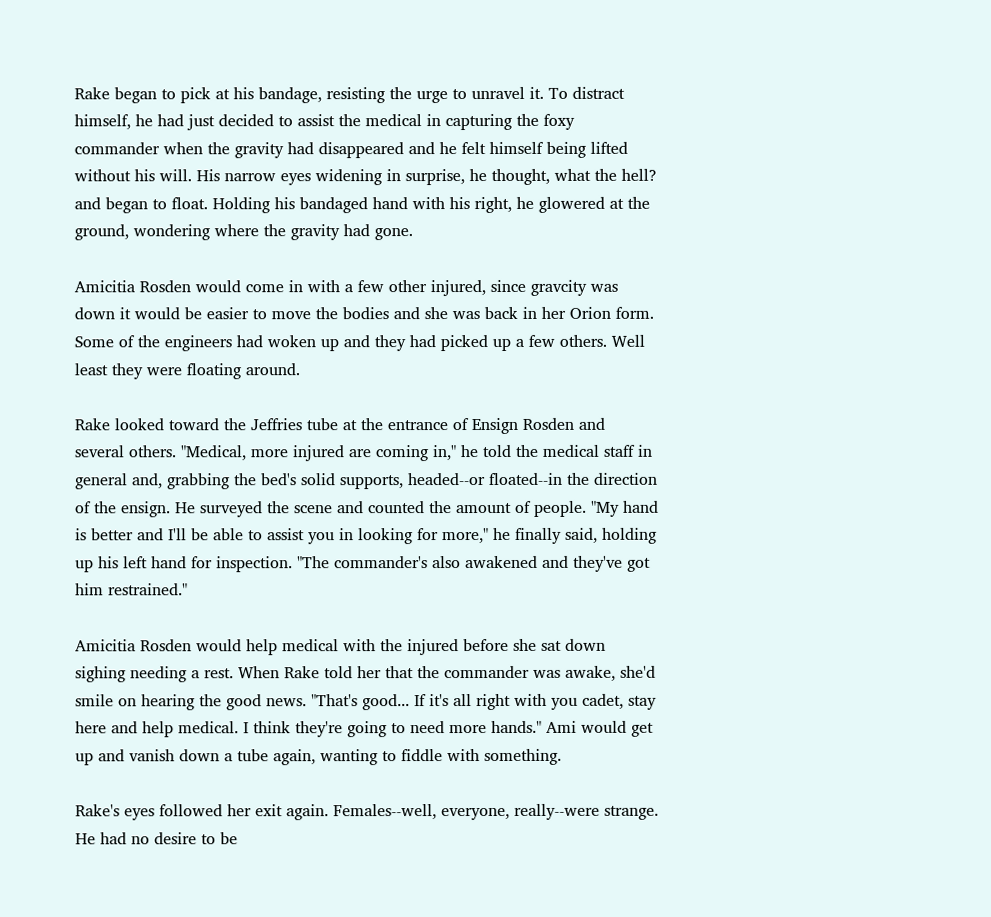Rake began to pick at his bandage, resisting the urge to unravel it. To distract himself, he had just decided to assist the medical in capturing the foxy commander when the gravity had disappeared and he felt himself being lifted without his will. His narrow eyes widening in surprise, he thought, what the hell? and began to float. Holding his bandaged hand with his right, he glowered at the ground, wondering where the gravity had gone.

Amicitia Rosden would come in with a few other injured, since gravcity was down it would be easier to move the bodies and she was back in her Orion form. Some of the engineers had woken up and they had picked up a few others. Well least they were floating around.

Rake looked toward the Jeffries tube at the entrance of Ensign Rosden and several others. "Medical, more injured are coming in," he told the medical staff in general and, grabbing the bed's solid supports, headed--or floated--in the direction of the ensign. He surveyed the scene and counted the amount of people. "My hand is better and I'll be able to assist you in looking for more," he finally said, holding up his left hand for inspection. "The commander's also awakened and they've got him restrained."

Amicitia Rosden would help medical with the injured before she sat down sighing needing a rest. When Rake told her that the commander was awake, she'd smile on hearing the good news. "That's good... If it's all right with you cadet, stay here and help medical. I think they're going to need more hands." Ami would get up and vanish down a tube again, wanting to fiddle with something.

Rake's eyes followed her exit again. Females--well, everyone, really--were strange. He had no desire to be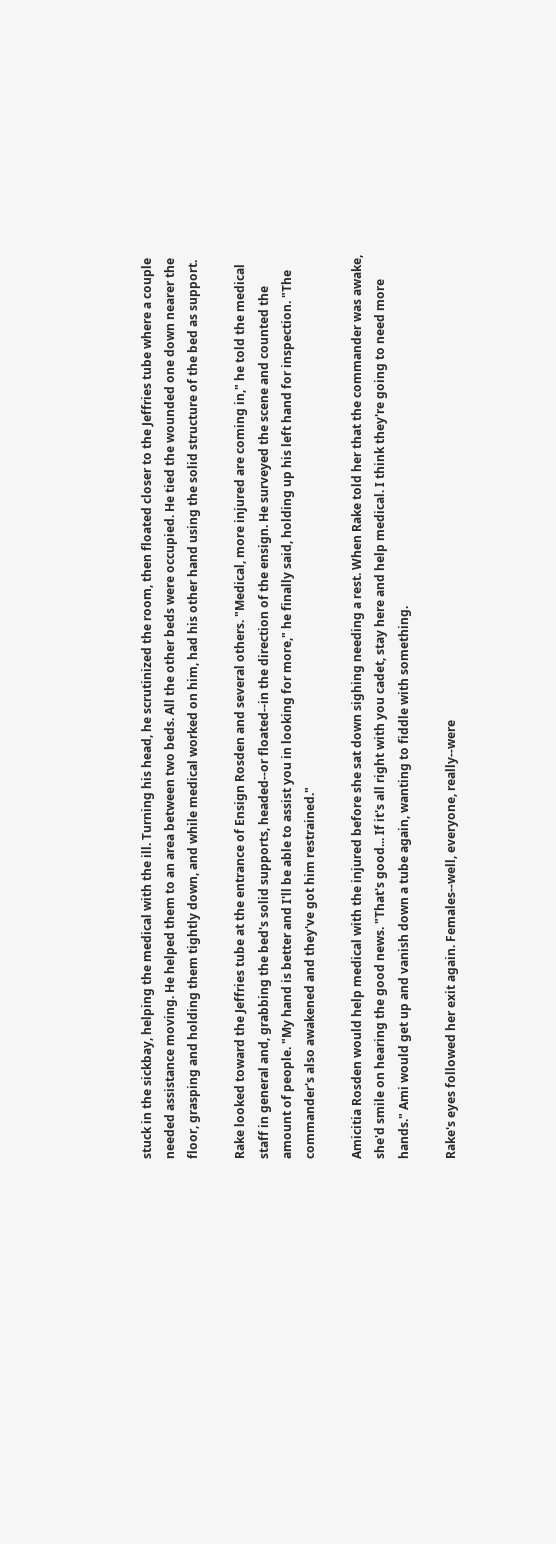stuck in the sickbay, helping the medical with the ill. Turning his head, he scrutinized the room, then floated closer to the Jeffries tube where a couple needed assistance moving. He helped them to an area between two beds. All the other beds were occupied. He tied the wounded one down nearer the floor, grasping and holding them tightly down, and while medical worked on him, had his other hand using the solid structure of the bed as support.

Rake looked toward the Jeffries tube at the entrance of Ensign Rosden and several others. "Medical, more injured are coming in," he told the medical staff in general and, grabbing the bed's solid supports, headed--or floated--in the direction of the ensign. He surveyed the scene and counted the amount of people. "My hand is better and I'll be able to assist you in looking for more," he finally said, holding up his left hand for inspection. "The commander's also awakened and they've got him restrained."

Amicitia Rosden would help medical with the injured before she sat down sighing needing a rest. When Rake told her that the commander was awake, she'd smile on hearing the good news. "That's good... If it's all right with you cadet, stay here and help medical. I think they're going to need more hands." Ami would get up and vanish down a tube again, wanting to fiddle with something.

Rake's eyes followed her exit again. Females--well, everyone, really--were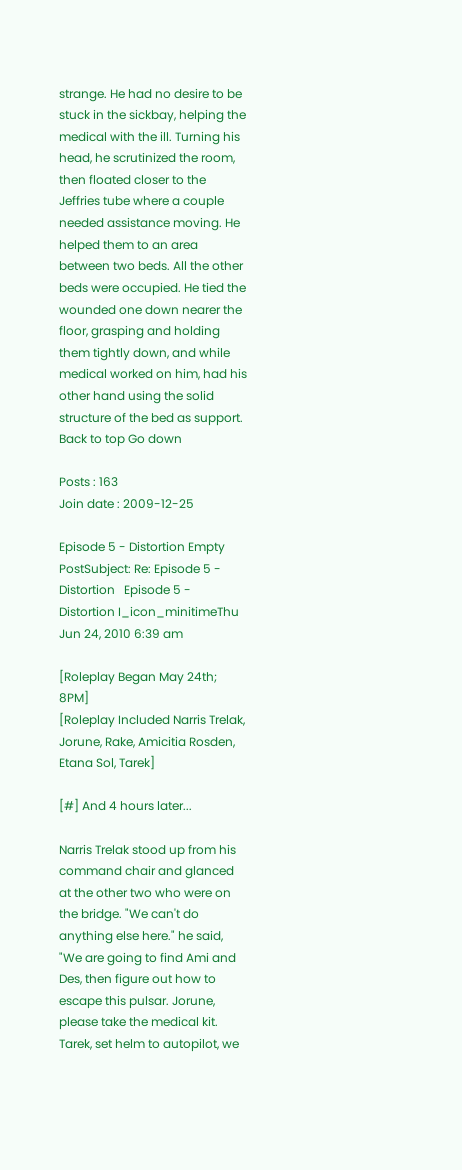strange. He had no desire to be stuck in the sickbay, helping the medical with the ill. Turning his head, he scrutinized the room, then floated closer to the Jeffries tube where a couple needed assistance moving. He helped them to an area between two beds. All the other beds were occupied. He tied the wounded one down nearer the floor, grasping and holding them tightly down, and while medical worked on him, had his other hand using the solid structure of the bed as support.
Back to top Go down

Posts : 163
Join date : 2009-12-25

Episode 5 - Distortion Empty
PostSubject: Re: Episode 5 - Distortion   Episode 5 - Distortion I_icon_minitimeThu Jun 24, 2010 6:39 am

[Roleplay Began May 24th; 8PM]
[Roleplay Included Narris Trelak, Jorune, Rake, Amicitia Rosden, Etana Sol, Tarek]

[#] And 4 hours later...

Narris Trelak stood up from his command chair and glanced at the other two who were on the bridge. "We can't do anything else here." he said, "We are going to find Ami and Des, then figure out how to escape this pulsar. Jorune, please take the medical kit. Tarek, set helm to autopilot, we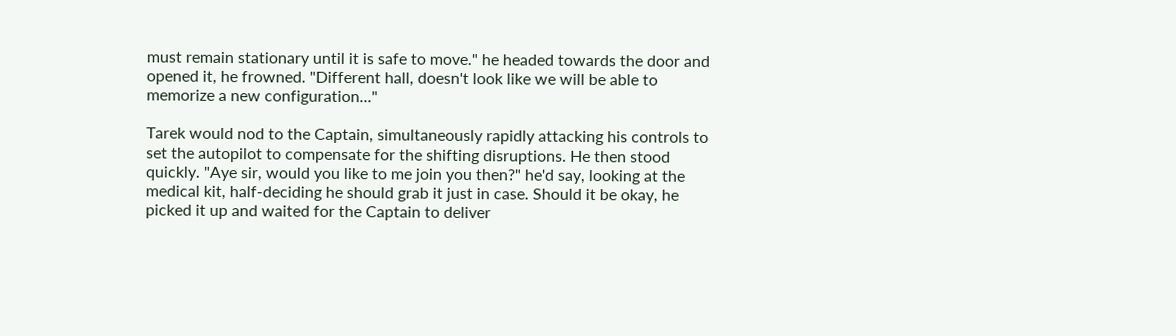must remain stationary until it is safe to move." he headed towards the door and opened it, he frowned. "Different hall, doesn't look like we will be able to memorize a new configuration..."

Tarek would nod to the Captain, simultaneously rapidly attacking his controls to set the autopilot to compensate for the shifting disruptions. He then stood quickly. "Aye sir, would you like to me join you then?" he'd say, looking at the medical kit, half-deciding he should grab it just in case. Should it be okay, he picked it up and waited for the Captain to deliver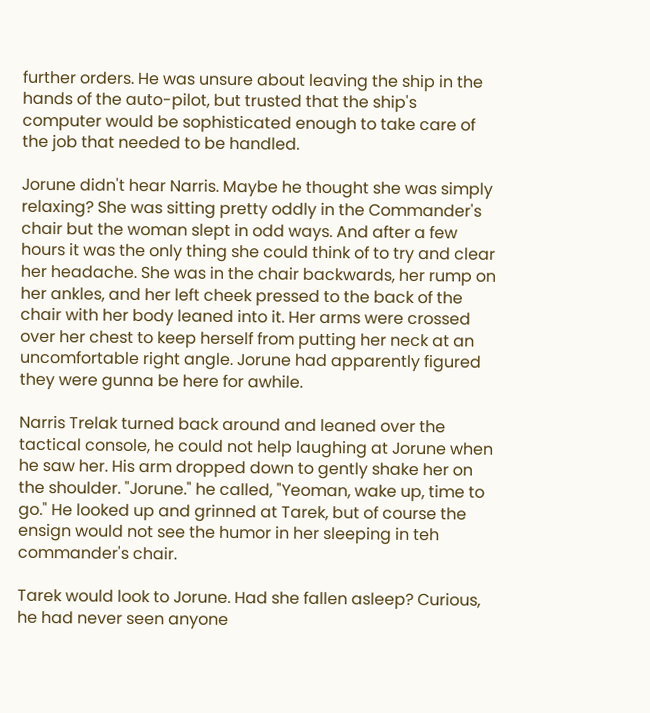further orders. He was unsure about leaving the ship in the hands of the auto-pilot, but trusted that the ship's computer would be sophisticated enough to take care of the job that needed to be handled.

Jorune didn't hear Narris. Maybe he thought she was simply relaxing? She was sitting pretty oddly in the Commander's chair but the woman slept in odd ways. And after a few hours it was the only thing she could think of to try and clear her headache. She was in the chair backwards, her rump on her ankles, and her left cheek pressed to the back of the chair with her body leaned into it. Her arms were crossed over her chest to keep herself from putting her neck at an uncomfortable right angle. Jorune had apparently figured they were gunna be here for awhile.

Narris Trelak turned back around and leaned over the tactical console, he could not help laughing at Jorune when he saw her. His arm dropped down to gently shake her on the shoulder. "Jorune." he called, "Yeoman, wake up, time to go." He looked up and grinned at Tarek, but of course the ensign would not see the humor in her sleeping in teh commander's chair.

Tarek would look to Jorune. Had she fallen asleep? Curious, he had never seen anyone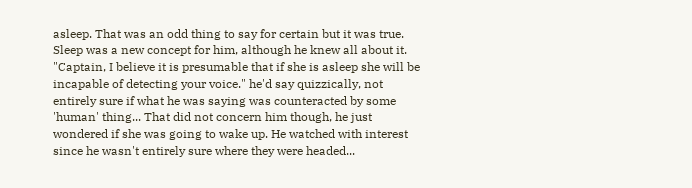asleep. That was an odd thing to say for certain but it was true. Sleep was a new concept for him, although he knew all about it. "Captain, I believe it is presumable that if she is asleep she will be incapable of detecting your voice." he'd say quizzically, not entirely sure if what he was saying was counteracted by some 'human' thing... That did not concern him though, he just wondered if she was going to wake up. He watched with interest since he wasn't entirely sure where they were headed...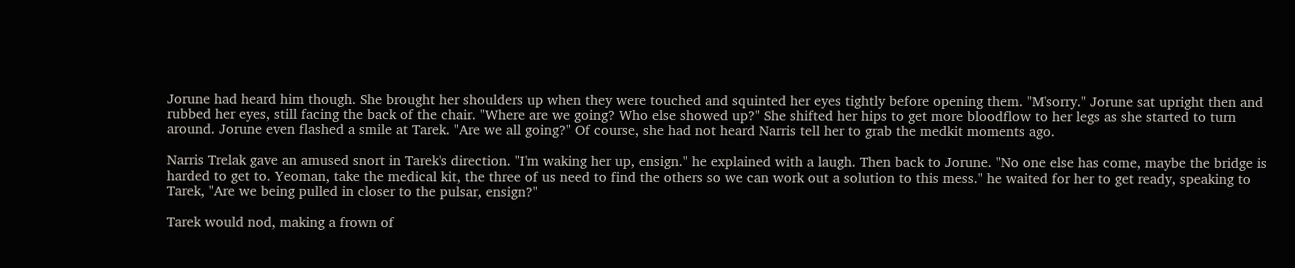Jorune had heard him though. She brought her shoulders up when they were touched and squinted her eyes tightly before opening them. "M'sorry." Jorune sat upright then and rubbed her eyes, still facing the back of the chair. "Where are we going? Who else showed up?" She shifted her hips to get more bloodflow to her legs as she started to turn around. Jorune even flashed a smile at Tarek. "Are we all going?" Of course, she had not heard Narris tell her to grab the medkit moments ago.

Narris Trelak gave an amused snort in Tarek's direction. "I'm waking her up, ensign." he explained with a laugh. Then back to Jorune. "No one else has come, maybe the bridge is harded to get to. Yeoman, take the medical kit, the three of us need to find the others so we can work out a solution to this mess." he waited for her to get ready, speaking to Tarek, "Are we being pulled in closer to the pulsar, ensign?"

Tarek would nod, making a frown of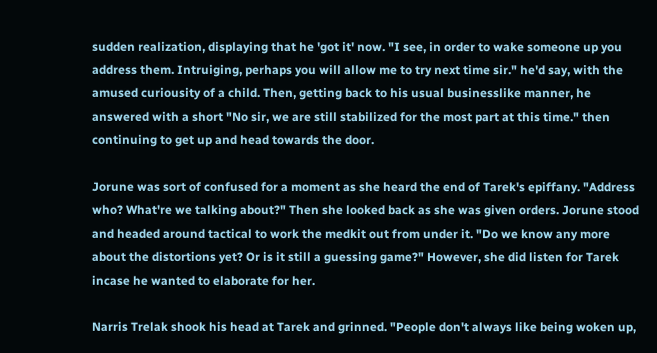sudden realization, displaying that he 'got it' now. "I see, in order to wake someone up you address them. Intruiging, perhaps you will allow me to try next time sir." he'd say, with the amused curiousity of a child. Then, getting back to his usual businesslike manner, he answered with a short "No sir, we are still stabilized for the most part at this time." then continuing to get up and head towards the door.

Jorune was sort of confused for a moment as she heard the end of Tarek's epiffany. "Address who? What're we talking about?" Then she looked back as she was given orders. Jorune stood and headed around tactical to work the medkit out from under it. "Do we know any more about the distortions yet? Or is it still a guessing game?" However, she did listen for Tarek incase he wanted to elaborate for her.

Narris Trelak shook his head at Tarek and grinned. "People don't always like being woken up,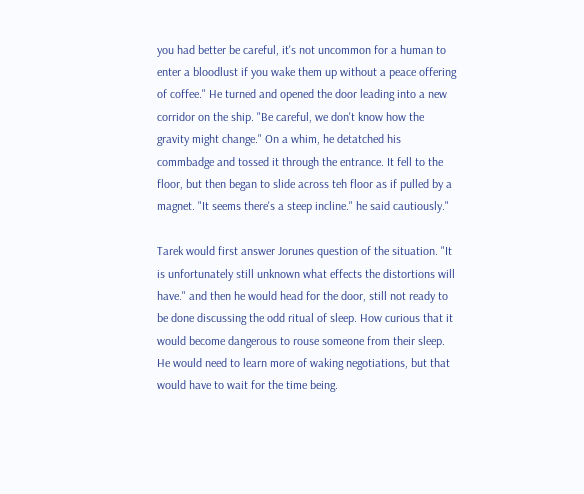you had better be careful, it's not uncommon for a human to enter a bloodlust if you wake them up without a peace offering of coffee." He turned and opened the door leading into a new corridor on the ship. "Be careful, we don't know how the gravity might change." On a whim, he detatched his commbadge and tossed it through the entrance. It fell to the floor, but then began to slide across teh floor as if pulled by a magnet. "It seems there's a steep incline." he said cautiously."

Tarek would first answer Jorunes question of the situation. "It is unfortunately still unknown what effects the distortions will have." and then he would head for the door, still not ready to be done discussing the odd ritual of sleep. How curious that it would become dangerous to rouse someone from their sleep. He would need to learn more of waking negotiations, but that would have to wait for the time being.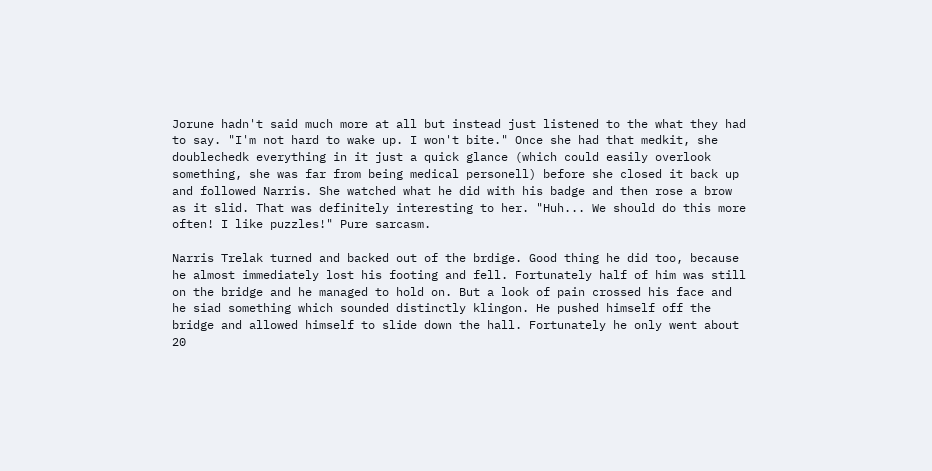Jorune hadn't said much more at all but instead just listened to the what they had to say. "I'm not hard to wake up. I won't bite." Once she had that medkit, she doublechedk everything in it just a quick glance (which could easily overlook something, she was far from being medical personell) before she closed it back up and followed Narris. She watched what he did with his badge and then rose a brow as it slid. That was definitely interesting to her. "Huh... We should do this more often! I like puzzles!" Pure sarcasm.

Narris Trelak turned and backed out of the brdige. Good thing he did too, because he almost immediately lost his footing and fell. Fortunately half of him was still on the bridge and he managed to hold on. But a look of pain crossed his face and he siad something which sounded distinctly klingon. He pushed himself off the bridge and allowed himself to slide down the hall. Fortunately he only went about 20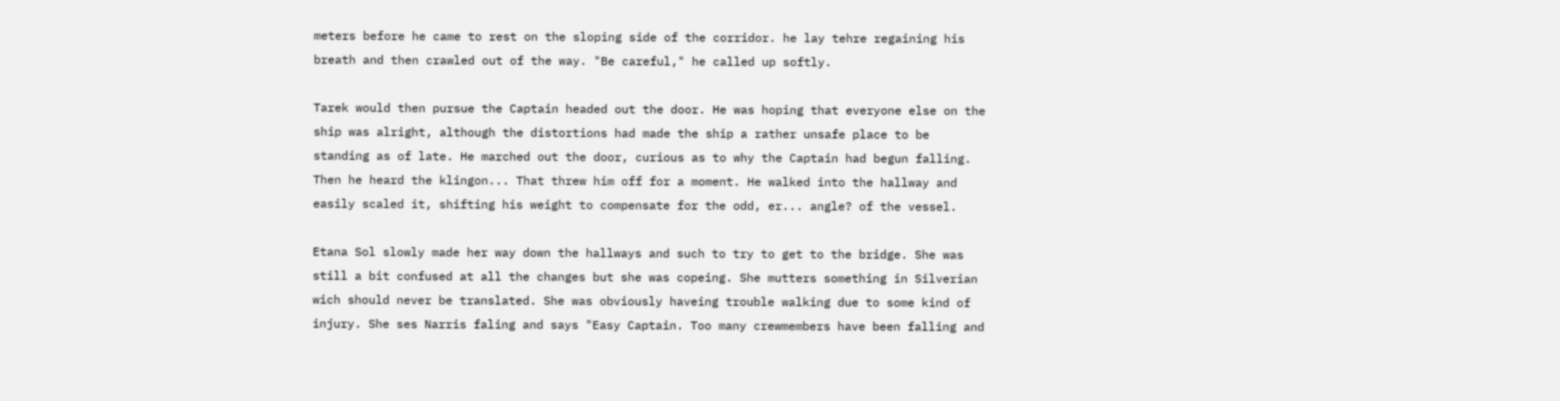meters before he came to rest on the sloping side of the corridor. he lay tehre regaining his breath and then crawled out of the way. "Be careful," he called up softly.

Tarek would then pursue the Captain headed out the door. He was hoping that everyone else on the ship was alright, although the distortions had made the ship a rather unsafe place to be standing as of late. He marched out the door, curious as to why the Captain had begun falling. Then he heard the klingon... That threw him off for a moment. He walked into the hallway and easily scaled it, shifting his weight to compensate for the odd, er... angle? of the vessel.

Etana Sol slowly made her way down the hallways and such to try to get to the bridge. She was still a bit confused at all the changes but she was copeing. She mutters something in Silverian wich should never be translated. She was obviously haveing trouble walking due to some kind of injury. She ses Narris faling and says "Easy Captain. Too many crewmembers have been falling and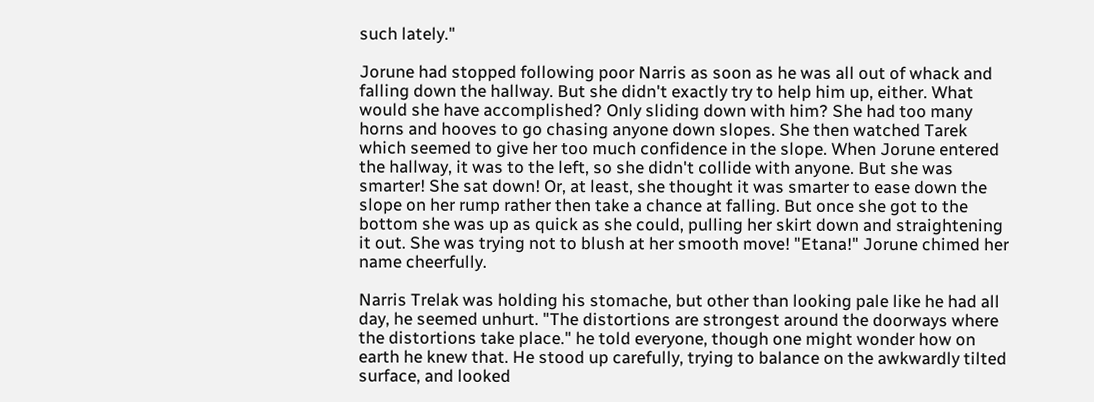such lately."

Jorune had stopped following poor Narris as soon as he was all out of whack and falling down the hallway. But she didn't exactly try to help him up, either. What would she have accomplished? Only sliding down with him? She had too many horns and hooves to go chasing anyone down slopes. She then watched Tarek which seemed to give her too much confidence in the slope. When Jorune entered the hallway, it was to the left, so she didn't collide with anyone. But she was smarter! She sat down! Or, at least, she thought it was smarter to ease down the slope on her rump rather then take a chance at falling. But once she got to the bottom she was up as quick as she could, pulling her skirt down and straightening it out. She was trying not to blush at her smooth move! "Etana!" Jorune chimed her name cheerfully.

Narris Trelak was holding his stomache, but other than looking pale like he had all day, he seemed unhurt. "The distortions are strongest around the doorways where the distortions take place." he told everyone, though one might wonder how on earth he knew that. He stood up carefully, trying to balance on the awkwardly tilted surface, and looked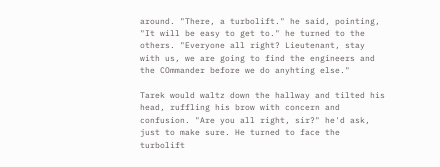around. "There, a turbolift." he said, pointing, "It will be easy to get to." he turned to the others. "Everyone all right? Lieutenant, stay with us, we are going to find the engineers and the COmmander before we do anyhting else."

Tarek would waltz down the hallway and tilted his head, ruffling his brow with concern and confusion. "Are you all right, sir?" he'd ask, just to make sure. He turned to face the turbolift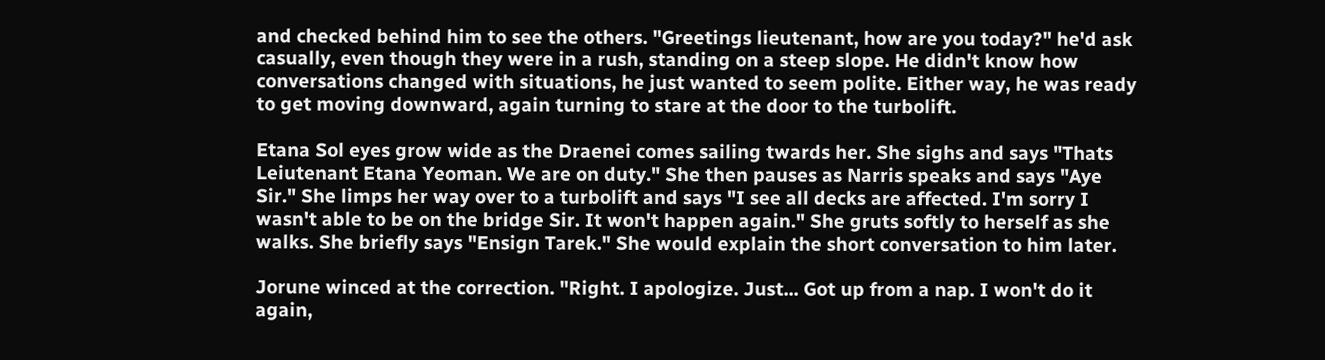and checked behind him to see the others. "Greetings lieutenant, how are you today?" he'd ask casually, even though they were in a rush, standing on a steep slope. He didn't know how conversations changed with situations, he just wanted to seem polite. Either way, he was ready to get moving downward, again turning to stare at the door to the turbolift.

Etana Sol eyes grow wide as the Draenei comes sailing twards her. She sighs and says "Thats Leiutenant Etana Yeoman. We are on duty." She then pauses as Narris speaks and says "Aye Sir." She limps her way over to a turbolift and says "I see all decks are affected. I'm sorry I wasn't able to be on the bridge Sir. It won't happen again." She gruts softly to herself as she walks. She briefly says "Ensign Tarek." She would explain the short conversation to him later.

Jorune winced at the correction. "Right. I apologize. Just... Got up from a nap. I won't do it again,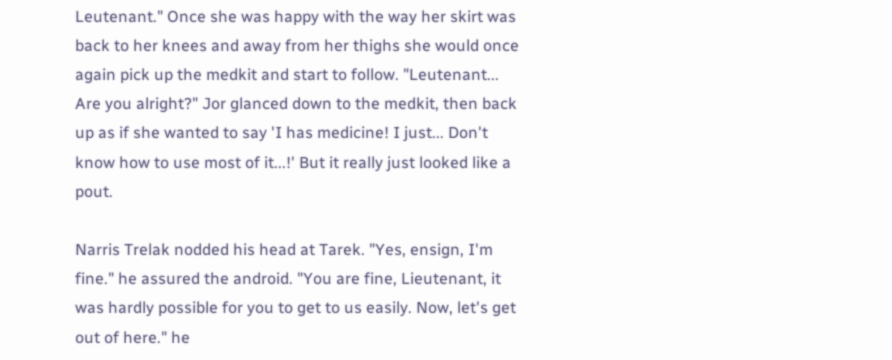Leutenant." Once she was happy with the way her skirt was back to her knees and away from her thighs she would once again pick up the medkit and start to follow. "Leutenant... Are you alright?" Jor glanced down to the medkit, then back up as if she wanted to say 'I has medicine! I just... Don't know how to use most of it...!' But it really just looked like a pout.

Narris Trelak nodded his head at Tarek. "Yes, ensign, I'm fine." he assured the android. "You are fine, Lieutenant, it was hardly possible for you to get to us easily. Now, let's get out of here." he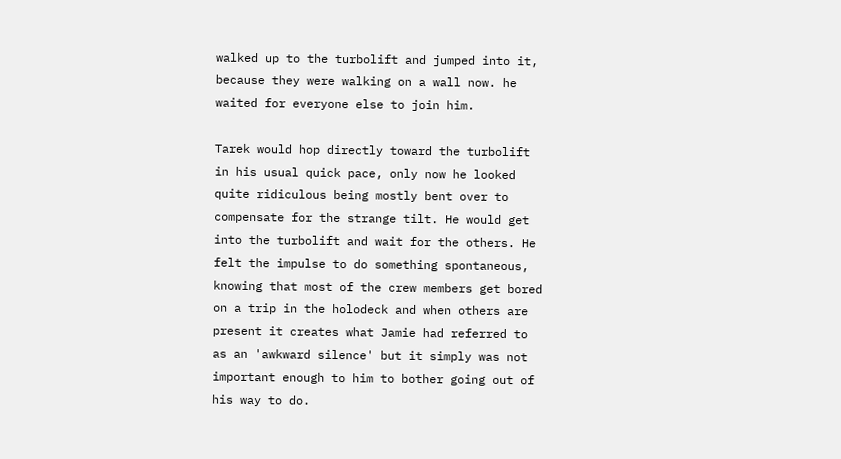walked up to the turbolift and jumped into it, because they were walking on a wall now. he waited for everyone else to join him.

Tarek would hop directly toward the turbolift in his usual quick pace, only now he looked quite ridiculous being mostly bent over to compensate for the strange tilt. He would get into the turbolift and wait for the others. He felt the impulse to do something spontaneous, knowing that most of the crew members get bored on a trip in the holodeck and when others are present it creates what Jamie had referred to as an 'awkward silence' but it simply was not important enough to him to bother going out of his way to do.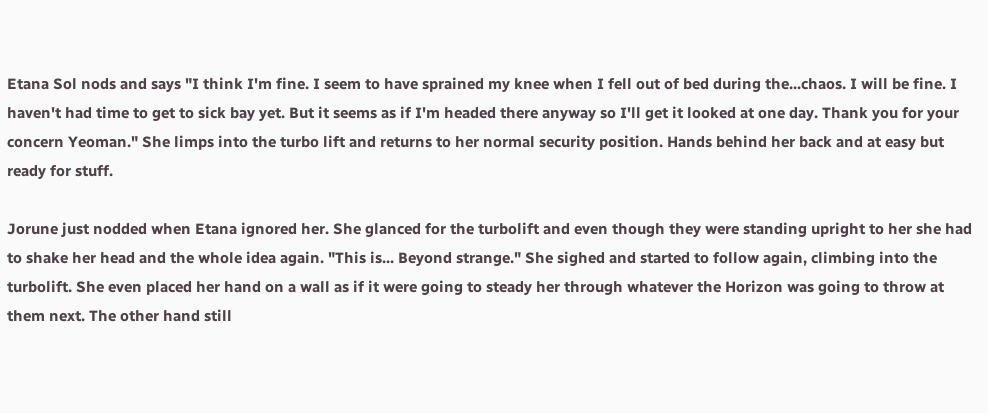Etana Sol nods and says "I think I'm fine. I seem to have sprained my knee when I fell out of bed during the...chaos. I will be fine. I haven't had time to get to sick bay yet. But it seems as if I'm headed there anyway so I'll get it looked at one day. Thank you for your concern Yeoman." She limps into the turbo lift and returns to her normal security position. Hands behind her back and at easy but ready for stuff.

Jorune just nodded when Etana ignored her. She glanced for the turbolift and even though they were standing upright to her she had to shake her head and the whole idea again. "This is... Beyond strange." She sighed and started to follow again, climbing into the turbolift. She even placed her hand on a wall as if it were going to steady her through whatever the Horizon was going to throw at them next. The other hand still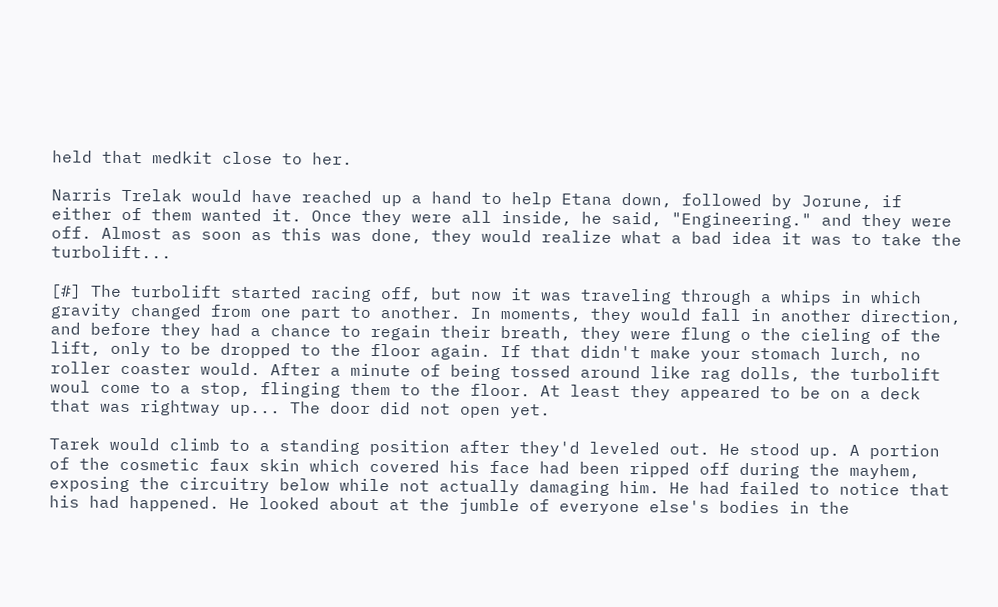held that medkit close to her.

Narris Trelak would have reached up a hand to help Etana down, followed by Jorune, if either of them wanted it. Once they were all inside, he said, "Engineering." and they were off. Almost as soon as this was done, they would realize what a bad idea it was to take the turbolift...

[#] The turbolift started racing off, but now it was traveling through a whips in which gravity changed from one part to another. In moments, they would fall in another direction, and before they had a chance to regain their breath, they were flung o the cieling of the lift, only to be dropped to the floor again. If that didn't make your stomach lurch, no roller coaster would. After a minute of being tossed around like rag dolls, the turbolift woul come to a stop, flinging them to the floor. At least they appeared to be on a deck that was rightway up... The door did not open yet.

Tarek would climb to a standing position after they'd leveled out. He stood up. A portion of the cosmetic faux skin which covered his face had been ripped off during the mayhem, exposing the circuitry below while not actually damaging him. He had failed to notice that his had happened. He looked about at the jumble of everyone else's bodies in the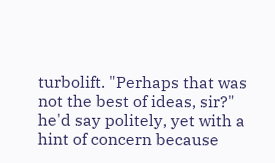turbolift. "Perhaps that was not the best of ideas, sir?" he'd say politely, yet with a hint of concern because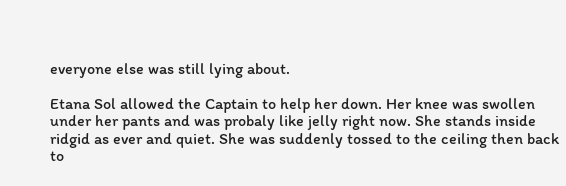everyone else was still lying about.

Etana Sol allowed the Captain to help her down. Her knee was swollen under her pants and was probaly like jelly right now. She stands inside ridgid as ever and quiet. She was suddenly tossed to the ceiling then back to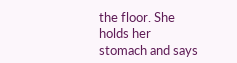the floor. She holds her stomach and says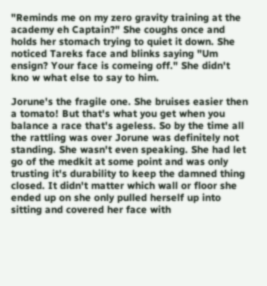"Reminds me on my zero gravity training at the academy eh Captain?" She coughs once and holds her stomach trying to quiet it down. She noticed Tareks face and blinks saying "Um ensign? Your face is comeing off." She didn't kno w what else to say to him.

Jorune's the fragile one. She bruises easier then a tomato! But that's what you get when you balance a race that's ageless. So by the time all the rattling was over Jorune was definitely not standing. She wasn't even speaking. She had let go of the medkit at some point and was only trusting it's durability to keep the damned thing closed. It didn't matter which wall or floor she ended up on she only pulled herself up into sitting and covered her face with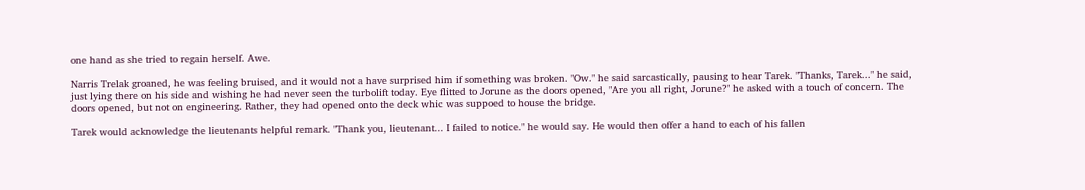one hand as she tried to regain herself. Awe.

Narris Trelak groaned, he was feeling bruised, and it would not a have surprised him if something was broken. "Ow." he said sarcastically, pausing to hear Tarek. "Thanks, Tarek..." he said, just lying there on his side and wishing he had never seen the turbolift today. Eye flitted to Jorune as the doors opened, "Are you all right, Jorune?" he asked with a touch of concern. The doors opened, but not on engineering. Rather, they had opened onto the deck whic was suppoed to house the bridge.

Tarek would acknowledge the lieutenants helpful remark. "Thank you, lieutenant... I failed to notice." he would say. He would then offer a hand to each of his fallen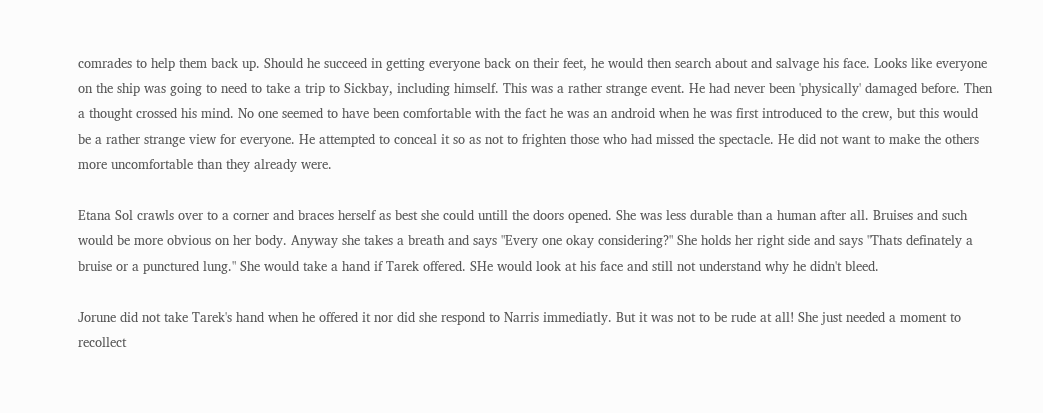comrades to help them back up. Should he succeed in getting everyone back on their feet, he would then search about and salvage his face. Looks like everyone on the ship was going to need to take a trip to Sickbay, including himself. This was a rather strange event. He had never been 'physically' damaged before. Then a thought crossed his mind. No one seemed to have been comfortable with the fact he was an android when he was first introduced to the crew, but this would be a rather strange view for everyone. He attempted to conceal it so as not to frighten those who had missed the spectacle. He did not want to make the others more uncomfortable than they already were.

Etana Sol crawls over to a corner and braces herself as best she could untill the doors opened. She was less durable than a human after all. Bruises and such would be more obvious on her body. Anyway she takes a breath and says "Every one okay considering?" She holds her right side and says "Thats definately a bruise or a punctured lung." She would take a hand if Tarek offered. SHe would look at his face and still not understand why he didn't bleed.

Jorune did not take Tarek's hand when he offered it nor did she respond to Narris immediatly. But it was not to be rude at all! She just needed a moment to recollect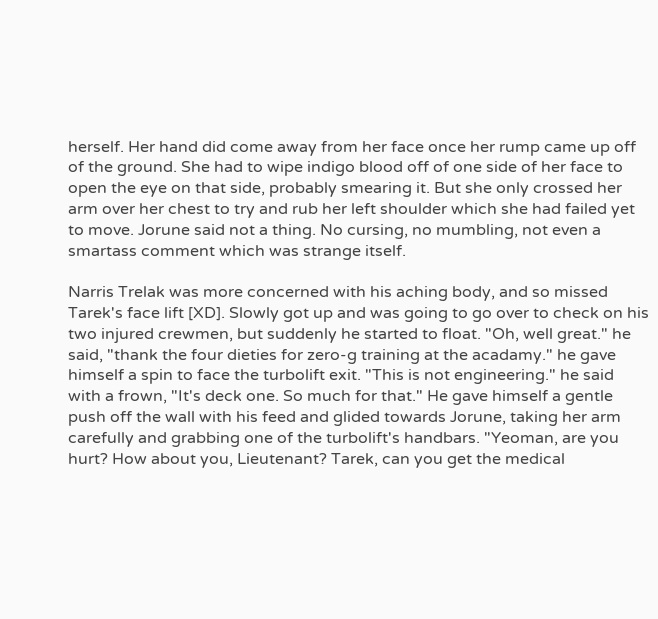herself. Her hand did come away from her face once her rump came up off of the ground. She had to wipe indigo blood off of one side of her face to open the eye on that side, probably smearing it. But she only crossed her arm over her chest to try and rub her left shoulder which she had failed yet to move. Jorune said not a thing. No cursing, no mumbling, not even a smartass comment which was strange itself.

Narris Trelak was more concerned with his aching body, and so missed Tarek's face lift [XD]. Slowly got up and was going to go over to check on his two injured crewmen, but suddenly he started to float. "Oh, well great." he said, "thank the four dieties for zero-g training at the acadamy." he gave himself a spin to face the turbolift exit. "This is not engineering." he said with a frown, "It's deck one. So much for that." He gave himself a gentle push off the wall with his feed and glided towards Jorune, taking her arm carefully and grabbing one of the turbolift's handbars. "Yeoman, are you hurt? How about you, Lieutenant? Tarek, can you get the medical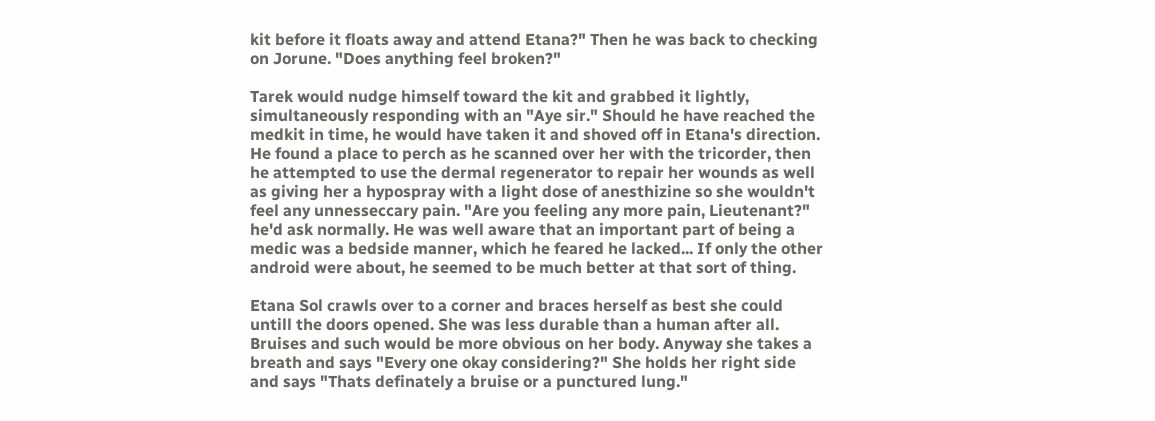kit before it floats away and attend Etana?" Then he was back to checking on Jorune. "Does anything feel broken?"

Tarek would nudge himself toward the kit and grabbed it lightly, simultaneously responding with an "Aye sir." Should he have reached the medkit in time, he would have taken it and shoved off in Etana's direction. He found a place to perch as he scanned over her with the tricorder, then he attempted to use the dermal regenerator to repair her wounds as well as giving her a hypospray with a light dose of anesthizine so she wouldn't feel any unnesseccary pain. "Are you feeling any more pain, Lieutenant?" he'd ask normally. He was well aware that an important part of being a medic was a bedside manner, which he feared he lacked... If only the other android were about, he seemed to be much better at that sort of thing.

Etana Sol crawls over to a corner and braces herself as best she could untill the doors opened. She was less durable than a human after all. Bruises and such would be more obvious on her body. Anyway she takes a breath and says "Every one okay considering?" She holds her right side and says "Thats definately a bruise or a punctured lung."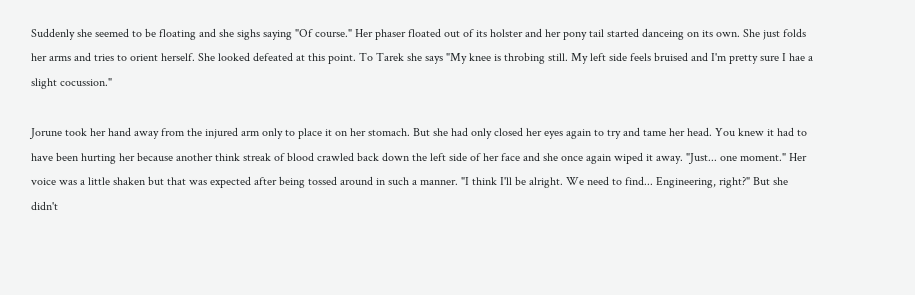Suddenly she seemed to be floating and she sighs saying "Of course." Her phaser floated out of its holster and her pony tail started danceing on its own. She just folds her arms and tries to orient herself. She looked defeated at this point. To Tarek she says "My knee is throbing still. My left side feels bruised and I'm pretty sure I hae a slight cocussion."

Jorune took her hand away from the injured arm only to place it on her stomach. But she had only closed her eyes again to try and tame her head. You knew it had to have been hurting her because another think streak of blood crawled back down the left side of her face and she once again wiped it away. "Just... one moment." Her voice was a little shaken but that was expected after being tossed around in such a manner. "I think I'll be alright. We need to find... Engineering, right?" But she didn't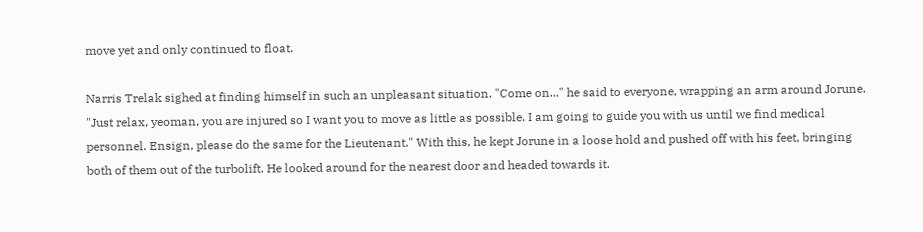move yet and only continued to float.

Narris Trelak sighed at finding himself in such an unpleasant situation. "Come on..." he said to everyone, wrapping an arm around Jorune. "Just relax, yeoman, you are injured so I want you to move as little as possible. I am going to guide you with us until we find medical personnel. Ensign, please do the same for the Lieutenant." With this, he kept Jorune in a loose hold and pushed off with his feet, bringing both of them out of the turbolift. He looked around for the nearest door and headed towards it.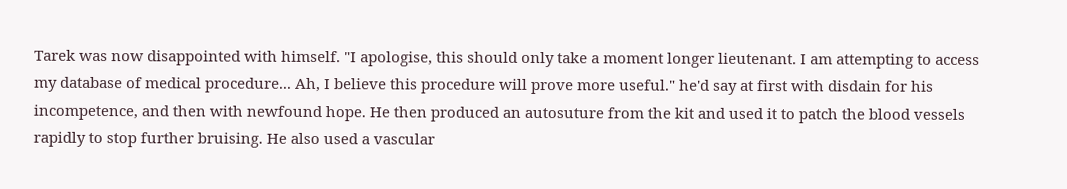Tarek was now disappointed with himself. "I apologise, this should only take a moment longer lieutenant. I am attempting to access my database of medical procedure... Ah, I believe this procedure will prove more useful." he'd say at first with disdain for his incompetence, and then with newfound hope. He then produced an autosuture from the kit and used it to patch the blood vessels rapidly to stop further bruising. He also used a vascular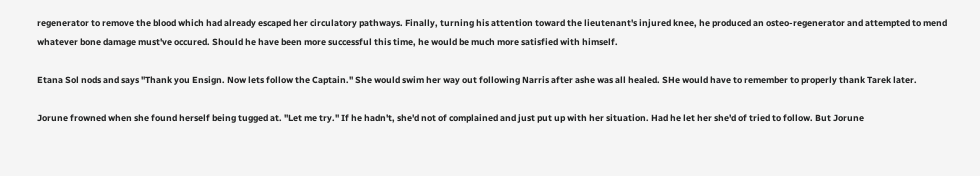regenerator to remove the blood which had already escaped her circulatory pathways. Finally, turning his attention toward the lieutenant's injured knee, he produced an osteo-regenerator and attempted to mend whatever bone damage must've occured. Should he have been more successful this time, he would be much more satisfied with himself.

Etana Sol nods and says "Thank you Ensign. Now lets follow the Captain." She would swim her way out following Narris after ashe was all healed. SHe would have to remember to properly thank Tarek later.

Jorune frowned when she found herself being tugged at. "Let me try." If he hadn't, she'd not of complained and just put up with her situation. Had he let her she'd of tried to follow. But Jorune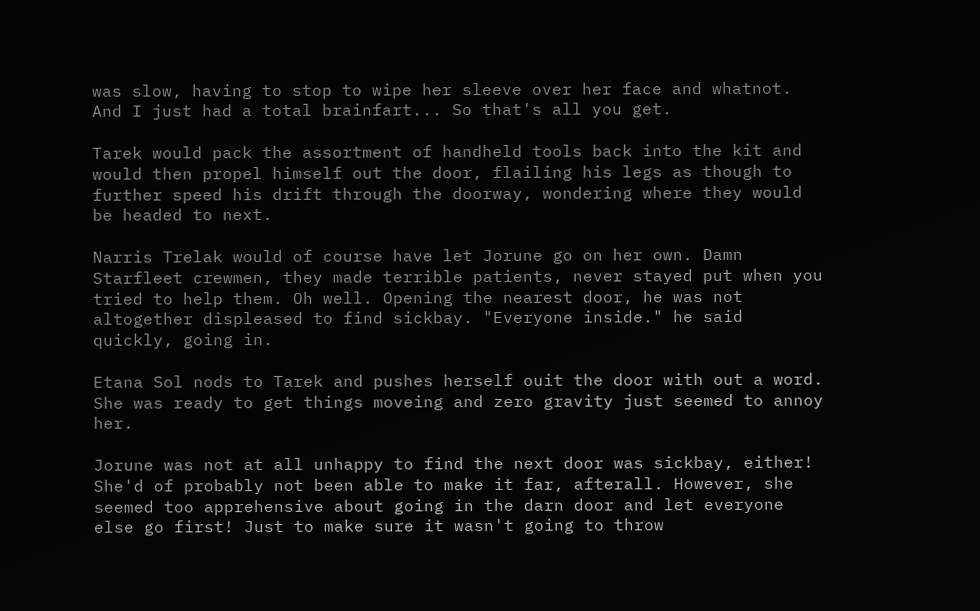was slow, having to stop to wipe her sleeve over her face and whatnot. And I just had a total brainfart... So that's all you get.

Tarek would pack the assortment of handheld tools back into the kit and would then propel himself out the door, flailing his legs as though to further speed his drift through the doorway, wondering where they would be headed to next.

Narris Trelak would of course have let Jorune go on her own. Damn Starfleet crewmen, they made terrible patients, never stayed put when you tried to help them. Oh well. Opening the nearest door, he was not altogether displeased to find sickbay. "Everyone inside." he said quickly, going in.

Etana Sol nods to Tarek and pushes herself ouit the door with out a word. She was ready to get things moveing and zero gravity just seemed to annoy her.

Jorune was not at all unhappy to find the next door was sickbay, either! She'd of probably not been able to make it far, afterall. However, she seemed too apprehensive about going in the darn door and let everyone else go first! Just to make sure it wasn't going to throw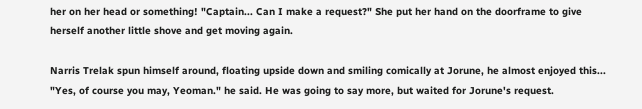her on her head or something! "Captain... Can I make a request?" She put her hand on the doorframe to give herself another little shove and get moving again.

Narris Trelak spun himself around, floating upside down and smiling comically at Jorune, he almost enjoyed this... "Yes, of course you may, Yeoman." he said. He was going to say more, but waited for Jorune's request.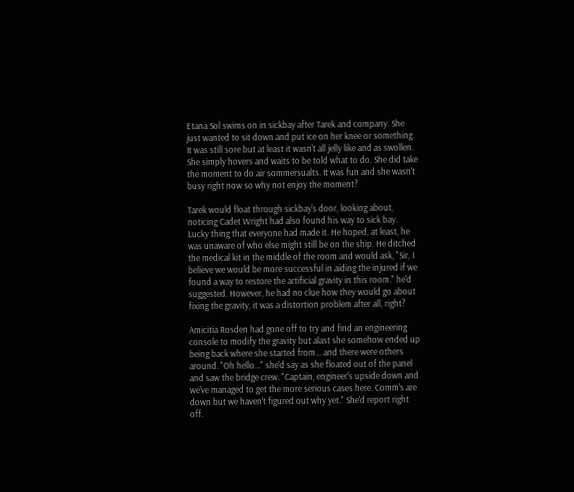Etana Sol swims on in sickbay after Tarek and company. She just wanted to sit down and put ice on her knee or something. It was still sore but at least it wasn't all jelly like and as swollen. She simply hovers and waits to be told what to do. She did take the moment to do air sommersualts. It was fun and she wasn't busy right now so why not enjoy the moment?

Tarek would float through sickbay's door, looking about, noticing Cadet Wright had also found his way to sick bay. Lucky thing that everyone had made it. He hoped, at least, he was unaware of who else might still be on the ship. He ditched the medical kit in the middle of the room and would ask, "Sir, I believe we would be more successful in aiding the injured if we found a way to restore the artificial gravity in this room." he'd suggested. However, he had no clue how they would go about fixing the gravity, it was a distortion problem after all, right?

Amicitia Rosden had gone off to try and find an engineering console to modify the gravity but alast she somehow ended up being back where she started from... and there were others around. "Oh hello..." she'd say as she floated out of the panel and saw the bridge crew. "Captain, engineer's upside down and we've managed to get the more serious cases here. Comm's are down but we haven't figured out why yet." She'd report right off.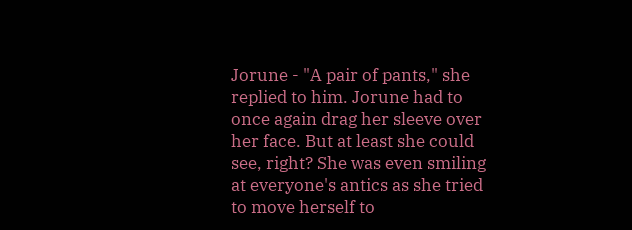Jorune - "A pair of pants," she replied to him. Jorune had to once again drag her sleeve over her face. But at least she could see, right? She was even smiling at everyone's antics as she tried to move herself to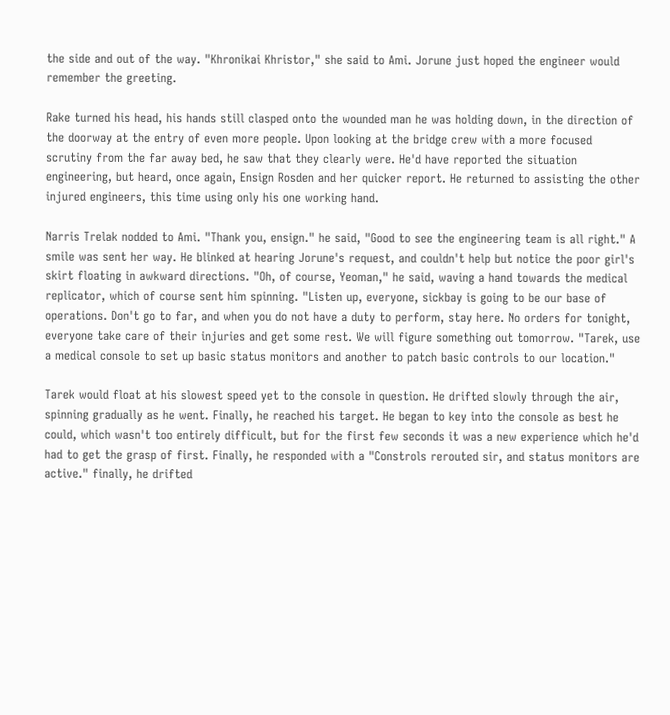the side and out of the way. "Khronikai Khristor," she said to Ami. Jorune just hoped the engineer would remember the greeting.

Rake turned his head, his hands still clasped onto the wounded man he was holding down, in the direction of the doorway at the entry of even more people. Upon looking at the bridge crew with a more focused scrutiny from the far away bed, he saw that they clearly were. He'd have reported the situation engineering, but heard, once again, Ensign Rosden and her quicker report. He returned to assisting the other injured engineers, this time using only his one working hand.

Narris Trelak nodded to Ami. "Thank you, ensign." he said, "Good to see the engineering team is all right." A smile was sent her way. He blinked at hearing Jorune's request, and couldn't help but notice the poor girl's skirt floating in awkward directions. "Oh, of course, Yeoman," he said, waving a hand towards the medical replicator, which of course sent him spinning. "Listen up, everyone, sickbay is going to be our base of operations. Don't go to far, and when you do not have a duty to perform, stay here. No orders for tonight, everyone take care of their injuries and get some rest. We will figure something out tomorrow. "Tarek, use a medical console to set up basic status monitors and another to patch basic controls to our location."

Tarek would float at his slowest speed yet to the console in question. He drifted slowly through the air, spinning gradually as he went. Finally, he reached his target. He began to key into the console as best he could, which wasn't too entirely difficult, but for the first few seconds it was a new experience which he'd had to get the grasp of first. Finally, he responded with a "Constrols rerouted sir, and status monitors are active." finally, he drifted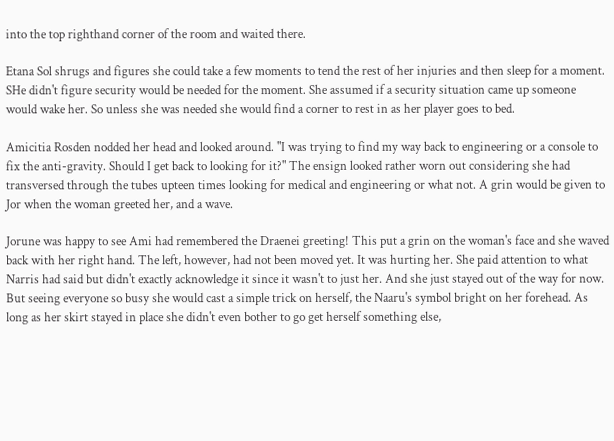into the top righthand corner of the room and waited there.

Etana Sol shrugs and figures she could take a few moments to tend the rest of her injuries and then sleep for a moment. SHe didn't figure security would be needed for the moment. She assumed if a security situation came up someone would wake her. So unless she was needed she would find a corner to rest in as her player goes to bed.

Amicitia Rosden nodded her head and looked around. "I was trying to find my way back to engineering or a console to fix the anti-gravity. Should I get back to looking for it?" The ensign looked rather worn out considering she had transversed through the tubes upteen times looking for medical and engineering or what not. A grin would be given to Jor when the woman greeted her, and a wave.

Jorune was happy to see Ami had remembered the Draenei greeting! This put a grin on the woman's face and she waved back with her right hand. The left, however, had not been moved yet. It was hurting her. She paid attention to what Narris had said but didn't exactly acknowledge it since it wasn't to just her. And she just stayed out of the way for now. But seeing everyone so busy she would cast a simple trick on herself, the Naaru's symbol bright on her forehead. As long as her skirt stayed in place she didn't even bother to go get herself something else,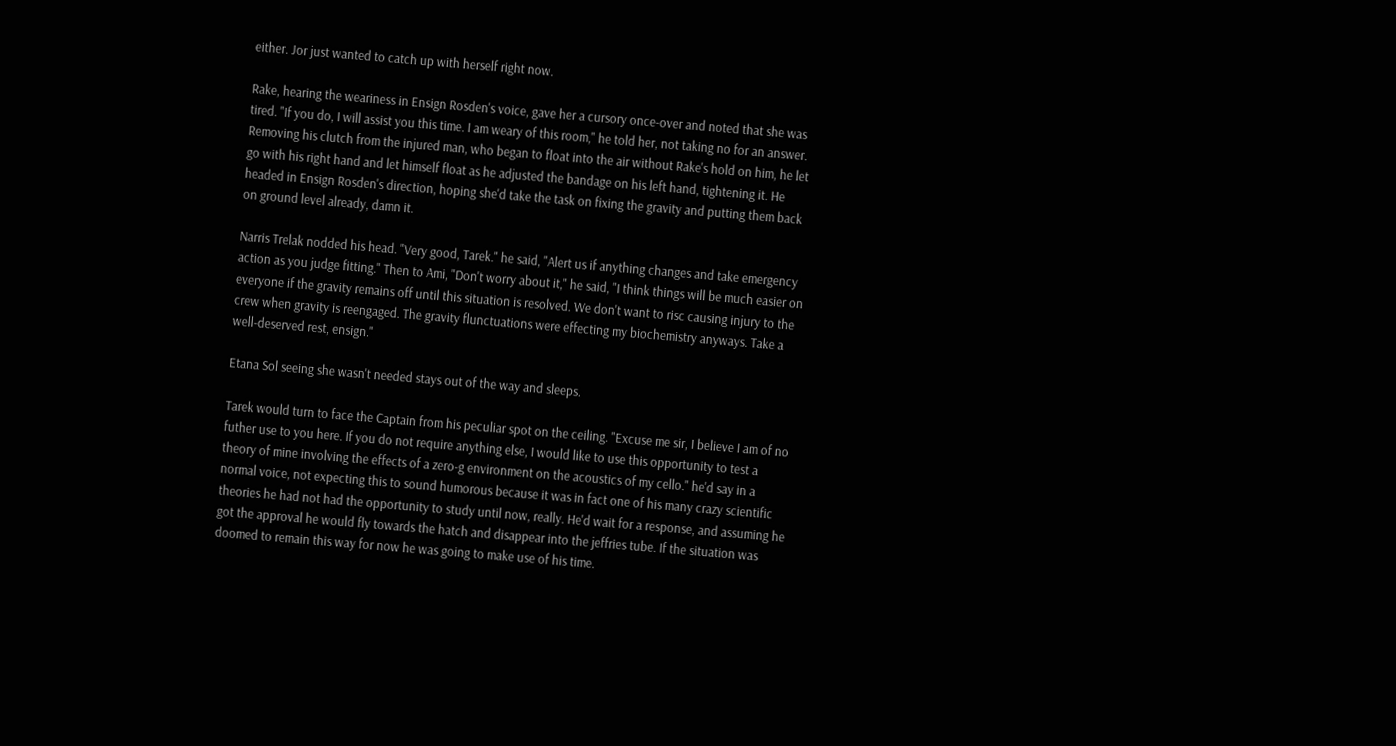either. Jor just wanted to catch up with herself right now.

Rake, hearing the weariness in Ensign Rosden's voice, gave her a cursory once-over and noted that she was tired. "If you do, I will assist you this time. I am weary of this room," he told her, not taking no for an answer. Removing his clutch from the injured man, who began to float into the air without Rake's hold on him, he let go with his right hand and let himself float as he adjusted the bandage on his left hand, tightening it. He headed in Ensign Rosden's direction, hoping she'd take the task on fixing the gravity and putting them back on ground level already, damn it.

Narris Trelak nodded his head. "Very good, Tarek." he said, "Alert us if anything changes and take emergency action as you judge fitting." Then to Ami, "Don't worry about it," he said, "I think things will be much easier on everyone if the gravity remains off until this situation is resolved. We don't want to risc causing injury to the crew when gravity is reengaged. The gravity flunctuations were effecting my biochemistry anyways. Take a well-deserved rest, ensign."

Etana Sol seeing she wasn't needed stays out of the way and sleeps.

Tarek would turn to face the Captain from his peculiar spot on the ceiling. "Excuse me sir, I believe I am of no futher use to you here. If you do not require anything else, I would like to use this opportunity to test a theory of mine involving the effects of a zero-g environment on the acoustics of my cello." he'd say in a normal voice, not expecting this to sound humorous because it was in fact one of his many crazy scientific theories he had not had the opportunity to study until now, really. He'd wait for a response, and assuming he got the approval he would fly towards the hatch and disappear into the jeffries tube. If the situation was doomed to remain this way for now he was going to make use of his time.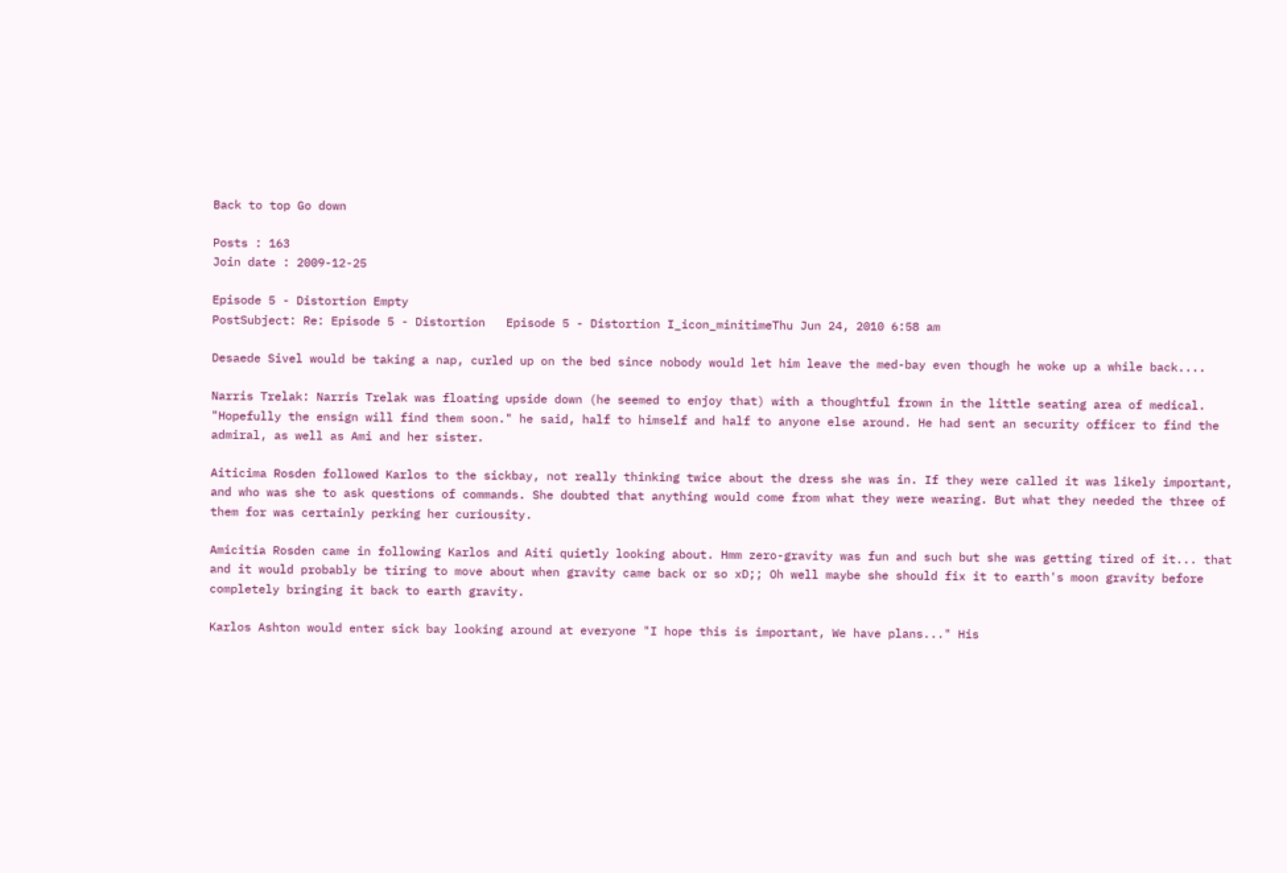Back to top Go down

Posts : 163
Join date : 2009-12-25

Episode 5 - Distortion Empty
PostSubject: Re: Episode 5 - Distortion   Episode 5 - Distortion I_icon_minitimeThu Jun 24, 2010 6:58 am

Desaede Sivel would be taking a nap, curled up on the bed since nobody would let him leave the med-bay even though he woke up a while back....

Narris Trelak: Narris Trelak was floating upside down (he seemed to enjoy that) with a thoughtful frown in the little seating area of medical. "Hopefully the ensign will find them soon." he said, half to himself and half to anyone else around. He had sent an security officer to find the admiral, as well as Ami and her sister.

Aiticima Rosden followed Karlos to the sickbay, not really thinking twice about the dress she was in. If they were called it was likely important, and who was she to ask questions of commands. She doubted that anything would come from what they were wearing. But what they needed the three of them for was certainly perking her curiousity.

Amicitia Rosden came in following Karlos and Aiti quietly looking about. Hmm zero-gravity was fun and such but she was getting tired of it... that and it would probably be tiring to move about when gravity came back or so xD;; Oh well maybe she should fix it to earth's moon gravity before completely bringing it back to earth gravity.

Karlos Ashton would enter sick bay looking around at everyone "I hope this is important, We have plans..." His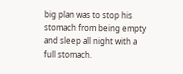big plan was to stop his stomach from being empty and sleep all night with a full stomach.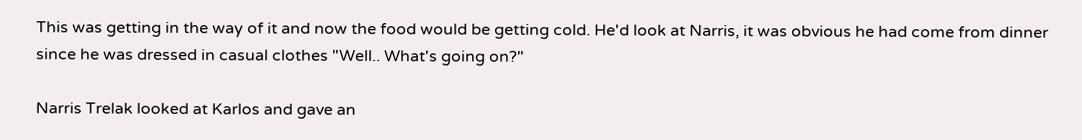This was getting in the way of it and now the food would be getting cold. He'd look at Narris, it was obvious he had come from dinner since he was dressed in casual clothes "Well.. What's going on?"

Narris Trelak looked at Karlos and gave an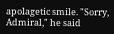apolagetic smile. "Sorry, Admiral," he said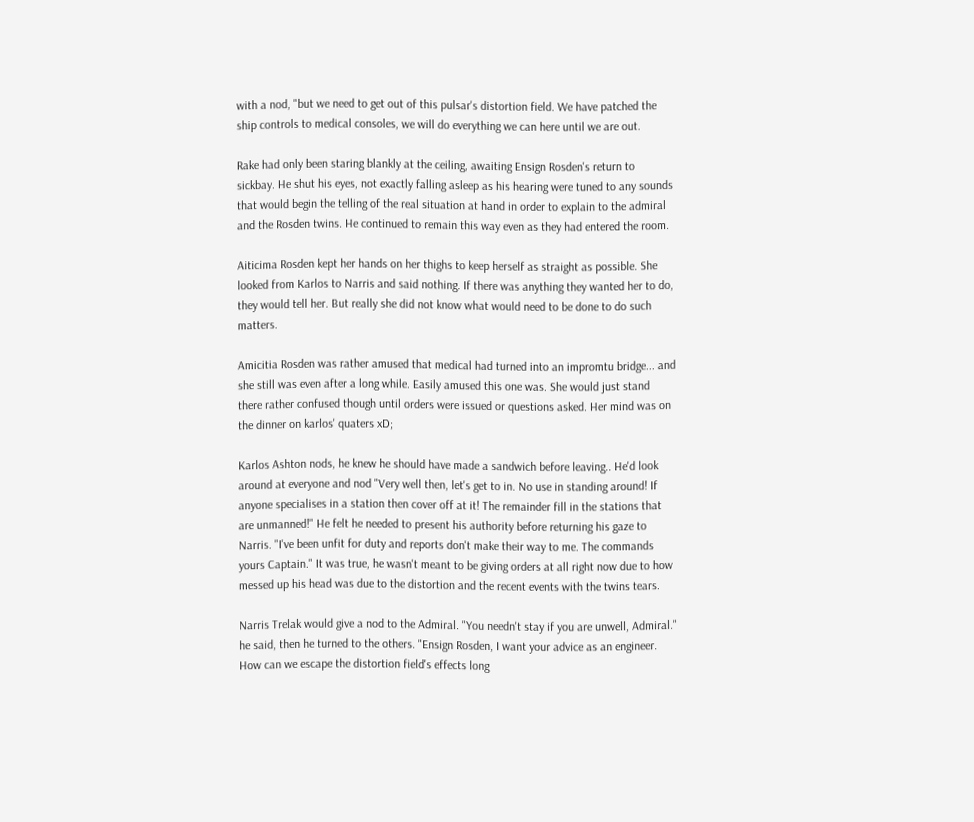with a nod, "but we need to get out of this pulsar's distortion field. We have patched the ship controls to medical consoles, we will do everything we can here until we are out.

Rake had only been staring blankly at the ceiling, awaiting Ensign Rosden's return to sickbay. He shut his eyes, not exactly falling asleep as his hearing were tuned to any sounds that would begin the telling of the real situation at hand in order to explain to the admiral and the Rosden twins. He continued to remain this way even as they had entered the room.

Aiticima Rosden kept her hands on her thighs to keep herself as straight as possible. She looked from Karlos to Narris and said nothing. If there was anything they wanted her to do, they would tell her. But really she did not know what would need to be done to do such matters.

Amicitia Rosden was rather amused that medical had turned into an impromtu bridge... and she still was even after a long while. Easily amused this one was. She would just stand there rather confused though until orders were issued or questions asked. Her mind was on the dinner on karlos' quaters xD;

Karlos Ashton nods, he knew he should have made a sandwich before leaving.. He'd look around at everyone and nod "Very well then, let's get to in. No use in standing around! If anyone specialises in a station then cover off at it! The remainder fill in the stations that are unmanned!" He felt he needed to present his authority before returning his gaze to Narris. "I've been unfit for duty and reports don't make their way to me. The commands yours Captain." It was true, he wasn't meant to be giving orders at all right now due to how messed up his head was due to the distortion and the recent events with the twins tears.

Narris Trelak would give a nod to the Admiral. "You needn't stay if you are unwell, Admiral." he said, then he turned to the others. "Ensign Rosden, I want your advice as an engineer. How can we escape the distortion field's effects long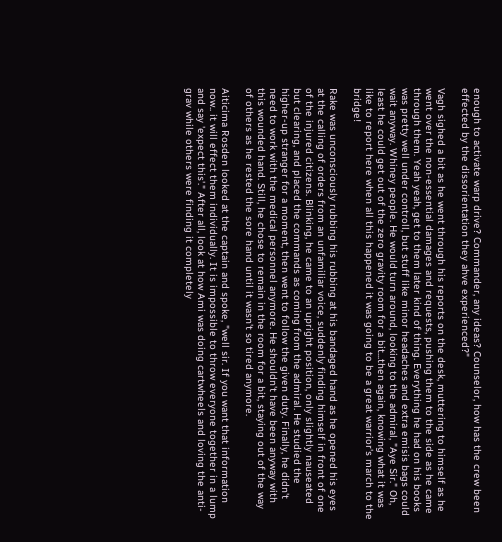enough to activate warp drive? Commander, any ideas? Counselor, how has the crew been effected by the dissorientation they ahve experienced?"

Vagh sighed a bit as he went through his reports on the desk, muttering to himself as he went over the non-essential damages and requests, pushing them to the side as he came through them. Yeah yeah, get to them later kind of thing. Everything he had on his books was pretty well under controll, but stuff like minor headaches and extra emisis bags could wait anyway. Whiney people. He would turn around, looking to the admiral, "Aye Sir." Oh, least he could get out of the zero gravity room for a bit...then again, knowing what it was like to report here when all this happened it was going to be a great warrior's march to the bridge!

Rake was unconsciously rubbing his rubbing at his bandaged hand as he opened his eyes at the calling of orders from an unfamiliar voice, suddenly finding himself in front of one of the injured citizens. Blinking, he came to an upright position, only slightly nauseated but clearing, and placed the commands as coming from the admiral. He studied the higher-up stranger for a moment, then went to follow the given duty. Finally, he didn't need to work with the medical personnel anymore. He shouldn't have been anyway with this wounded hand. Still, he chose to remain in the room for a bit, staying out of the way of others as he rested the sore hand until it wasn't so tired anymore.

Aiticima Rosden looked at the captain and spoke, "well sir. If you want that information now.. it will effect them individually. It is impossible to throw everyone together in a lump and say 'expect this'." After all, look at how Ami was doing cartwheels and loving the anti-grav while others were finding it completely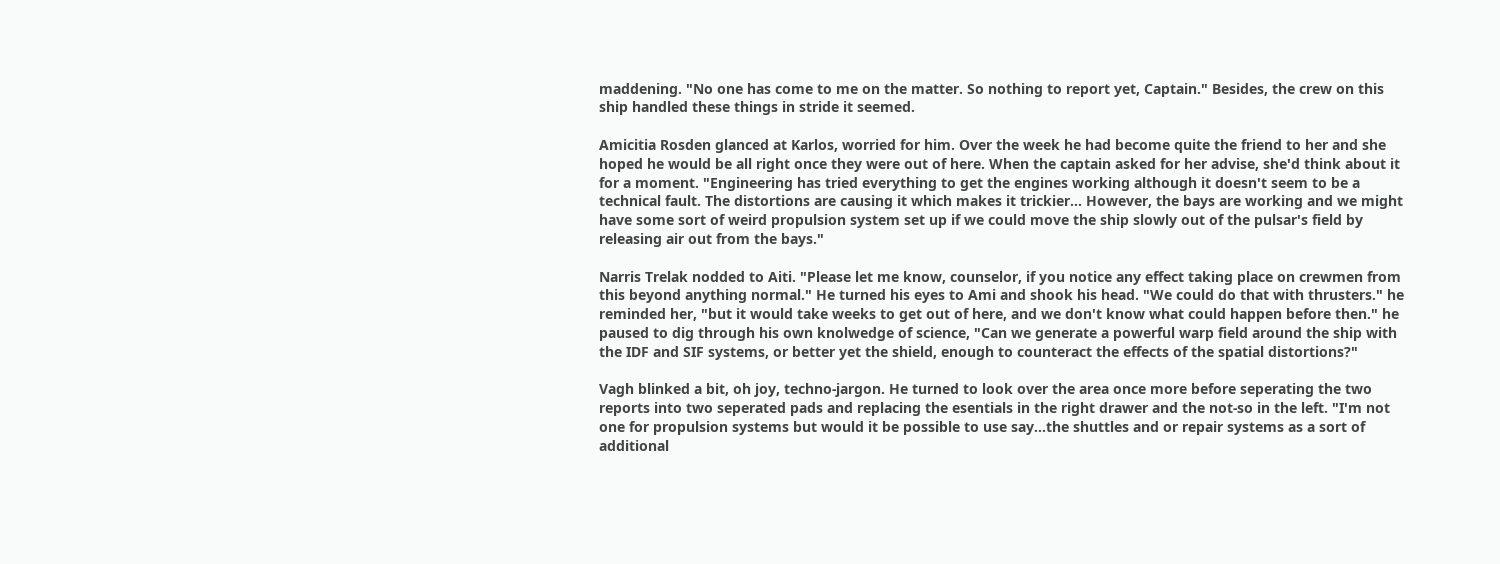maddening. "No one has come to me on the matter. So nothing to report yet, Captain." Besides, the crew on this ship handled these things in stride it seemed.

Amicitia Rosden glanced at Karlos, worried for him. Over the week he had become quite the friend to her and she hoped he would be all right once they were out of here. When the captain asked for her advise, she'd think about it for a moment. "Engineering has tried everything to get the engines working although it doesn't seem to be a technical fault. The distortions are causing it which makes it trickier... However, the bays are working and we might have some sort of weird propulsion system set up if we could move the ship slowly out of the pulsar's field by releasing air out from the bays."

Narris Trelak nodded to Aiti. "Please let me know, counselor, if you notice any effect taking place on crewmen from this beyond anything normal." He turned his eyes to Ami and shook his head. "We could do that with thrusters." he reminded her, "but it would take weeks to get out of here, and we don't know what could happen before then." he paused to dig through his own knolwedge of science, "Can we generate a powerful warp field around the ship with the IDF and SIF systems, or better yet the shield, enough to counteract the effects of the spatial distortions?"

Vagh blinked a bit, oh joy, techno-jargon. He turned to look over the area once more before seperating the two reports into two seperated pads and replacing the esentials in the right drawer and the not-so in the left. "I'm not one for propulsion systems but would it be possible to use say...the shuttles and or repair systems as a sort of additional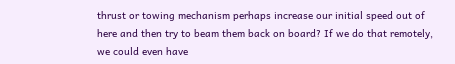thrust or towing mechanism perhaps increase our initial speed out of here and then try to beam them back on board? If we do that remotely, we could even have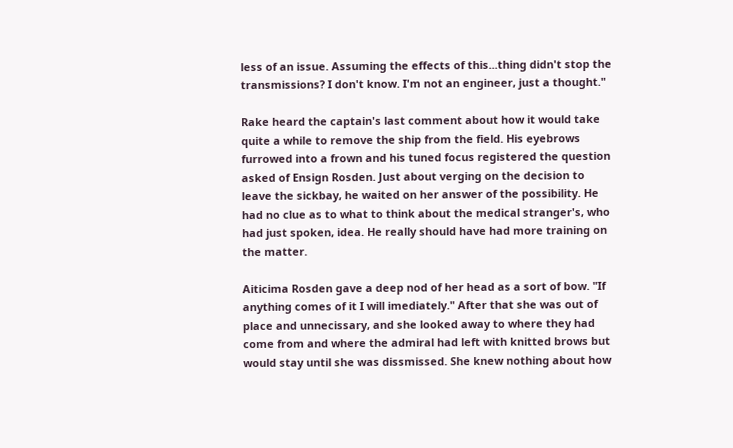less of an issue. Assuming the effects of this...thing didn't stop the transmissions? I don't know. I'm not an engineer, just a thought."

Rake heard the captain's last comment about how it would take quite a while to remove the ship from the field. His eyebrows furrowed into a frown and his tuned focus registered the question asked of Ensign Rosden. Just about verging on the decision to leave the sickbay, he waited on her answer of the possibility. He had no clue as to what to think about the medical stranger's, who had just spoken, idea. He really should have had more training on the matter.

Aiticima Rosden gave a deep nod of her head as a sort of bow. "If anything comes of it I will imediately." After that she was out of place and unnecissary, and she looked away to where they had come from and where the admiral had left with knitted brows but would stay until she was dissmissed. She knew nothing about how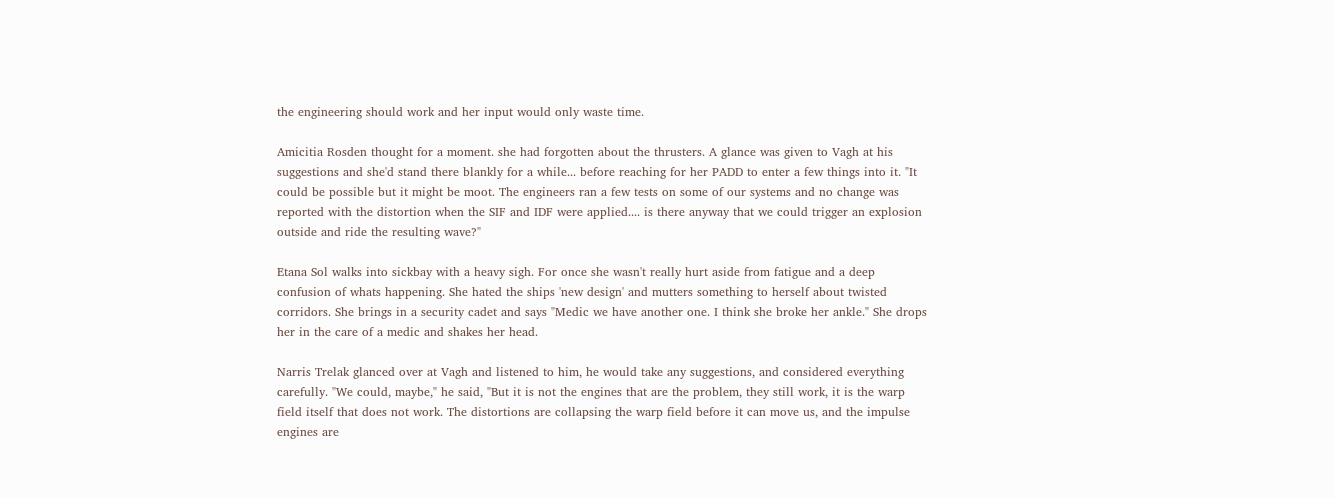the engineering should work and her input would only waste time.

Amicitia Rosden thought for a moment. she had forgotten about the thrusters. A glance was given to Vagh at his suggestions and she'd stand there blankly for a while... before reaching for her PADD to enter a few things into it. "It could be possible but it might be moot. The engineers ran a few tests on some of our systems and no change was reported with the distortion when the SIF and IDF were applied.... is there anyway that we could trigger an explosion outside and ride the resulting wave?"

Etana Sol walks into sickbay with a heavy sigh. For once she wasn't really hurt aside from fatigue and a deep confusion of whats happening. She hated the ships 'new design' and mutters something to herself about twisted corridors. She brings in a security cadet and says "Medic we have another one. I think she broke her ankle." She drops her in the care of a medic and shakes her head.

Narris Trelak glanced over at Vagh and listened to him, he would take any suggestions, and considered everything carefully. "We could, maybe," he said, "But it is not the engines that are the problem, they still work, it is the warp field itself that does not work. The distortions are collapsing the warp field before it can move us, and the impulse engines are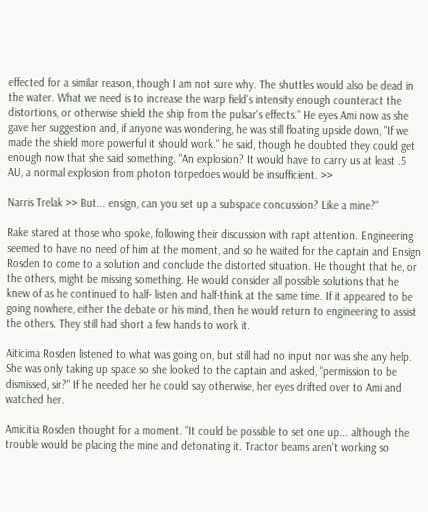effected for a similar reason, though I am not sure why. The shuttles would also be dead in the water. What we need is to increase the warp field's intensity enough counteract the distortions, or otherwise shield the ship from the pulsar's effects." He eyes Ami now as she gave her suggestion and, if anyone was wondering, he was still floating upside down, "If we made the shield more powerful it should work." he said, though he doubted they could get enough now that she said something. "An explosion? It would have to carry us at least .5 AU, a normal explosion from photon torpedoes would be insufficient. >>

Narris Trelak >> But... ensign, can you set up a subspace concussion? Like a mine?"

Rake stared at those who spoke, following their discussion with rapt attention. Engineering seemed to have no need of him at the moment, and so he waited for the captain and Ensign Rosden to come to a solution and conclude the distorted situation. He thought that he, or the others, might be missing something. He would consider all possible solutions that he knew of as he continued to half- listen and half-think at the same time. If it appeared to be going nowhere, either the debate or his mind, then he would return to engineering to assist the others. They still had short a few hands to work it.

Aiticima Rosden listened to what was going on, but still had no input nor was she any help. She was only taking up space so she looked to the captain and asked, "permission to be dismissed, sir?" If he needed her he could say otherwise, her eyes drifted over to Ami and watched her.

Amicitia Rosden thought for a moment. "It could be possible to set one up... although the trouble would be placing the mine and detonating it. Tractor beams aren't working so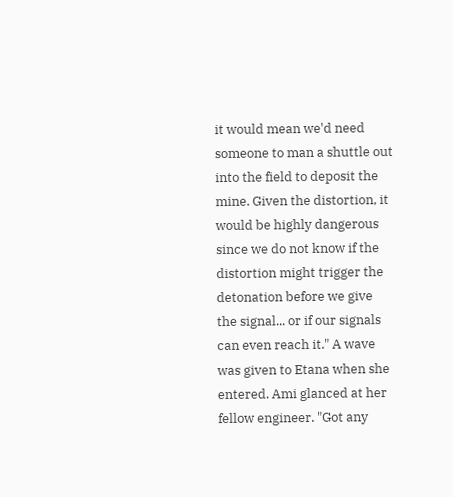it would mean we'd need someone to man a shuttle out into the field to deposit the mine. Given the distortion, it would be highly dangerous since we do not know if the distortion might trigger the detonation before we give the signal... or if our signals can even reach it." A wave was given to Etana when she entered. Ami glanced at her fellow engineer. "Got any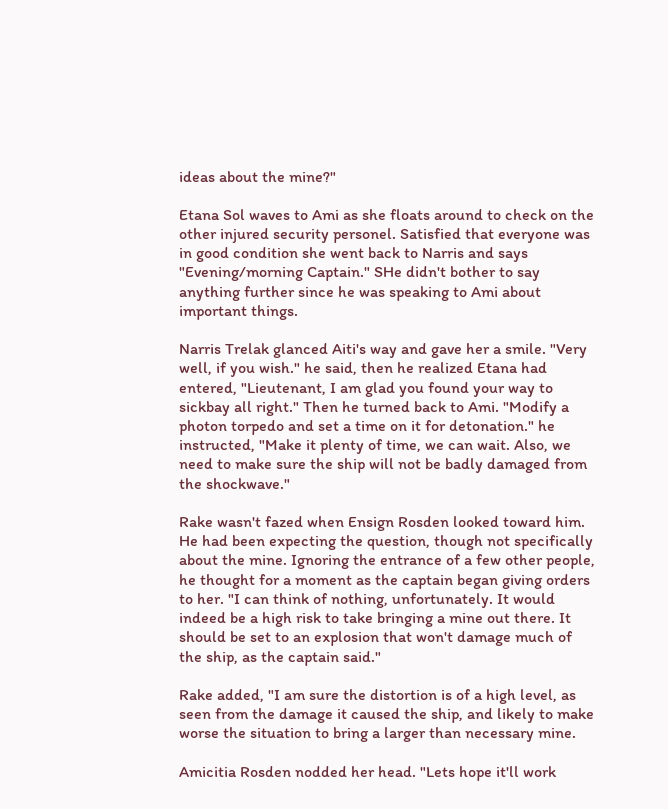ideas about the mine?"

Etana Sol waves to Ami as she floats around to check on the other injured security personel. Satisfied that everyone was in good condition she went back to Narris and says "Evening/morning Captain." SHe didn't bother to say anything further since he was speaking to Ami about important things.

Narris Trelak glanced Aiti's way and gave her a smile. "Very well, if you wish." he said, then he realized Etana had entered, "Lieutenant, I am glad you found your way to sickbay all right." Then he turned back to Ami. "Modify a photon torpedo and set a time on it for detonation." he instructed, "Make it plenty of time, we can wait. Also, we need to make sure the ship will not be badly damaged from the shockwave."

Rake wasn't fazed when Ensign Rosden looked toward him. He had been expecting the question, though not specifically about the mine. Ignoring the entrance of a few other people, he thought for a moment as the captain began giving orders to her. "I can think of nothing, unfortunately. It would indeed be a high risk to take bringing a mine out there. It should be set to an explosion that won't damage much of the ship, as the captain said."

Rake added, "I am sure the distortion is of a high level, as seen from the damage it caused the ship, and likely to make worse the situation to bring a larger than necessary mine.

Amicitia Rosden nodded her head. "Lets hope it'll work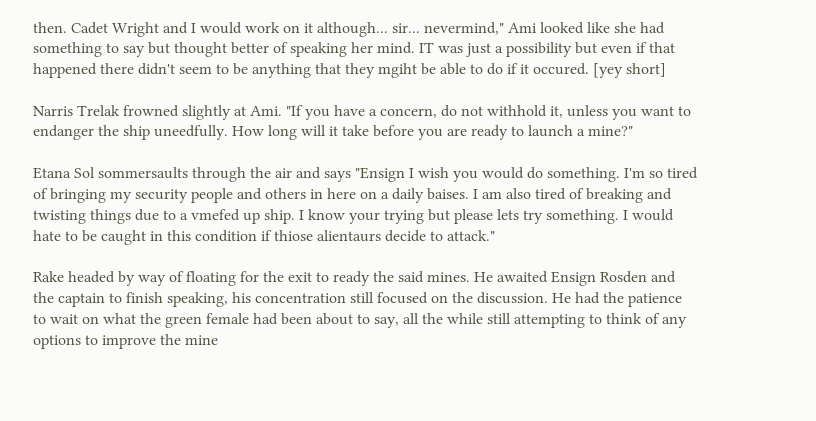then. Cadet Wright and I would work on it although... sir... nevermind," Ami looked like she had something to say but thought better of speaking her mind. IT was just a possibility but even if that happened there didn't seem to be anything that they mgiht be able to do if it occured. [yey short]

Narris Trelak frowned slightly at Ami. "If you have a concern, do not withhold it, unless you want to endanger the ship uneedfully. How long will it take before you are ready to launch a mine?"

Etana Sol sommersaults through the air and says "Ensign I wish you would do something. I'm so tired of bringing my security people and others in here on a daily baises. I am also tired of breaking and twisting things due to a vmefed up ship. I know your trying but please lets try something. I would hate to be caught in this condition if thiose alientaurs decide to attack."

Rake headed by way of floating for the exit to ready the said mines. He awaited Ensign Rosden and the captain to finish speaking, his concentration still focused on the discussion. He had the patience to wait on what the green female had been about to say, all the while still attempting to think of any options to improve the mine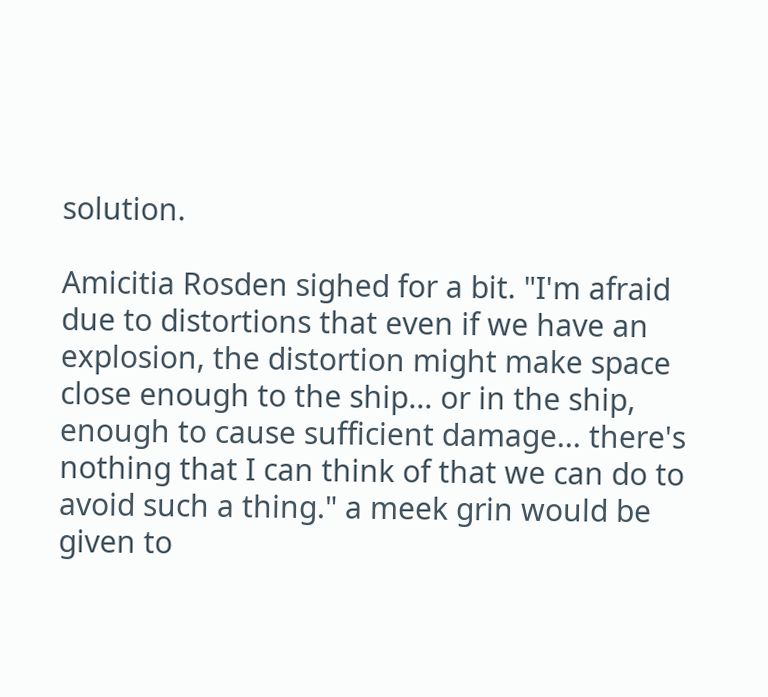solution.

Amicitia Rosden sighed for a bit. "I'm afraid due to distortions that even if we have an explosion, the distortion might make space close enough to the ship... or in the ship, enough to cause sufficient damage... there's nothing that I can think of that we can do to avoid such a thing." a meek grin would be given to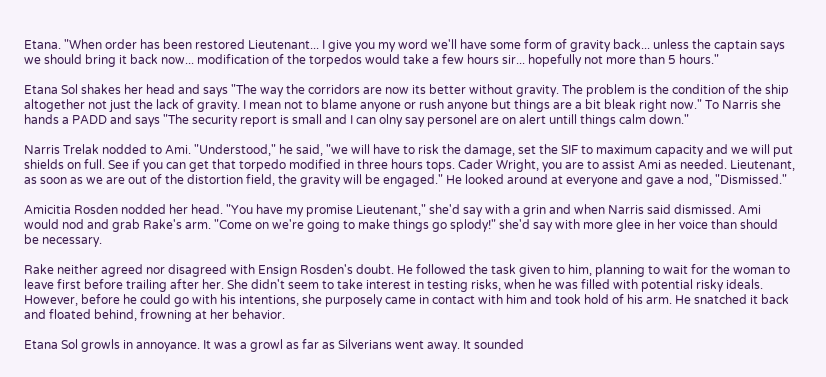Etana. "When order has been restored Lieutenant... I give you my word we'll have some form of gravity back... unless the captain says we should bring it back now... modification of the torpedos would take a few hours sir... hopefully not more than 5 hours."

Etana Sol shakes her head and says "The way the corridors are now its better without gravity. The problem is the condition of the ship altogether not just the lack of gravity. I mean not to blame anyone or rush anyone but things are a bit bleak right now." To Narris she hands a PADD and says "The security report is small and I can olny say personel are on alert untill things calm down."

Narris Trelak nodded to Ami. "Understood," he said, "we will have to risk the damage, set the SIF to maximum capacity and we will put shields on full. See if you can get that torpedo modified in three hours tops. Cader Wright, you are to assist Ami as needed. Lieutenant, as soon as we are out of the distortion field, the gravity will be engaged." He looked around at everyone and gave a nod, "Dismissed."

Amicitia Rosden nodded her head. "You have my promise Lieutenant," she'd say with a grin and when Narris said dismissed. Ami would nod and grab Rake's arm. "Come on we're going to make things go splody!" she'd say with more glee in her voice than should be necessary.

Rake neither agreed nor disagreed with Ensign Rosden's doubt. He followed the task given to him, planning to wait for the woman to leave first before trailing after her. She didn't seem to take interest in testing risks, when he was filled with potential risky ideals. However, before he could go with his intentions, she purposely came in contact with him and took hold of his arm. He snatched it back and floated behind, frowning at her behavior.

Etana Sol growls in annoyance. It was a growl as far as Silverians went away. It sounded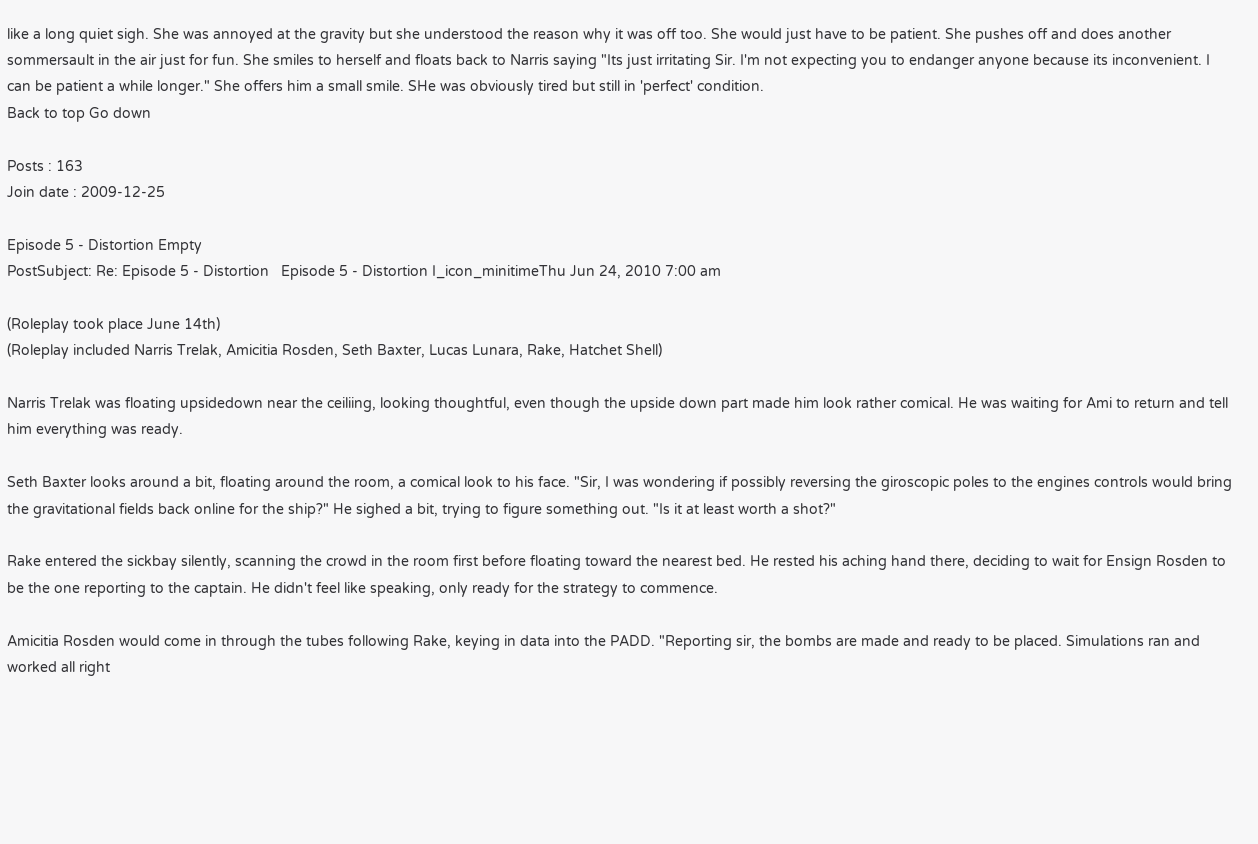like a long quiet sigh. She was annoyed at the gravity but she understood the reason why it was off too. She would just have to be patient. She pushes off and does another sommersault in the air just for fun. She smiles to herself and floats back to Narris saying "Its just irritating Sir. I'm not expecting you to endanger anyone because its inconvenient. I can be patient a while longer." She offers him a small smile. SHe was obviously tired but still in 'perfect' condition.
Back to top Go down

Posts : 163
Join date : 2009-12-25

Episode 5 - Distortion Empty
PostSubject: Re: Episode 5 - Distortion   Episode 5 - Distortion I_icon_minitimeThu Jun 24, 2010 7:00 am

(Roleplay took place June 14th)
(Roleplay included Narris Trelak, Amicitia Rosden, Seth Baxter, Lucas Lunara, Rake, Hatchet Shell)

Narris Trelak was floating upsidedown near the ceiliing, looking thoughtful, even though the upside down part made him look rather comical. He was waiting for Ami to return and tell him everything was ready.

Seth Baxter looks around a bit, floating around the room, a comical look to his face. "Sir, I was wondering if possibly reversing the giroscopic poles to the engines controls would bring the gravitational fields back online for the ship?" He sighed a bit, trying to figure something out. "Is it at least worth a shot?"

Rake entered the sickbay silently, scanning the crowd in the room first before floating toward the nearest bed. He rested his aching hand there, deciding to wait for Ensign Rosden to be the one reporting to the captain. He didn't feel like speaking, only ready for the strategy to commence.

Amicitia Rosden would come in through the tubes following Rake, keying in data into the PADD. "Reporting sir, the bombs are made and ready to be placed. Simulations ran and worked all right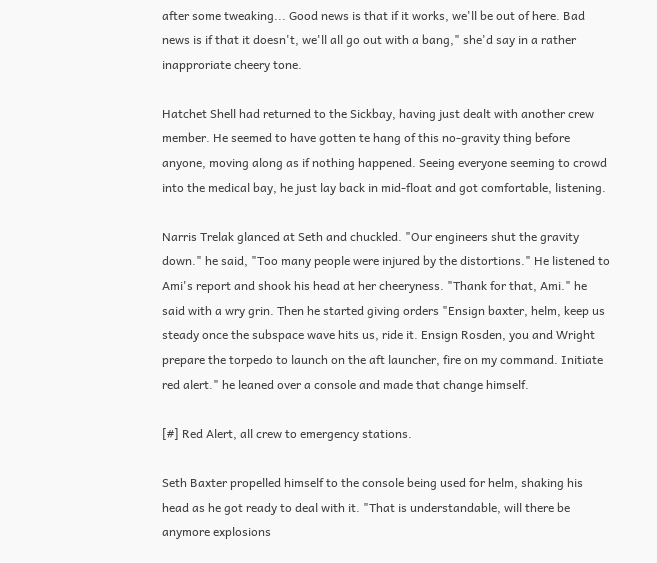after some tweaking... Good news is that if it works, we'll be out of here. Bad news is if that it doesn't, we'll all go out with a bang," she'd say in a rather inapproriate cheery tone.

Hatchet Shell had returned to the Sickbay, having just dealt with another crew member. He seemed to have gotten te hang of this no-gravity thing before anyone, moving along as if nothing happened. Seeing everyone seeming to crowd into the medical bay, he just lay back in mid-float and got comfortable, listening.

Narris Trelak glanced at Seth and chuckled. "Our engineers shut the gravity down." he said, "Too many people were injured by the distortions." He listened to Ami's report and shook his head at her cheeryness. "Thank for that, Ami." he said with a wry grin. Then he started giving orders "Ensign baxter, helm, keep us steady once the subspace wave hits us, ride it. Ensign Rosden, you and Wright prepare the torpedo to launch on the aft launcher, fire on my command. Initiate red alert." he leaned over a console and made that change himself.

[#] Red Alert, all crew to emergency stations.

Seth Baxter propelled himself to the console being used for helm, shaking his head as he got ready to deal with it. "That is understandable, will there be anymore explosions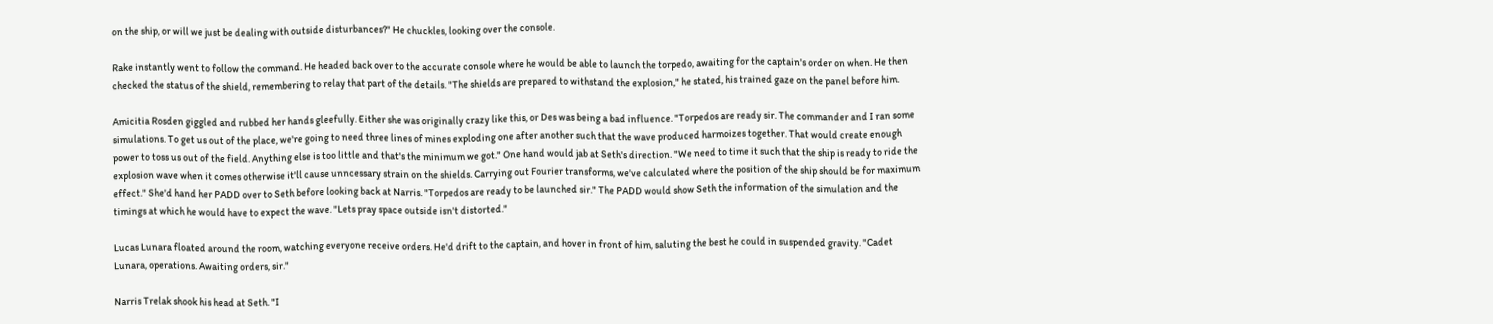on the ship, or will we just be dealing with outside disturbances?" He chuckles, looking over the console.

Rake instantly went to follow the command. He headed back over to the accurate console where he would be able to launch the torpedo, awaiting for the captain's order on when. He then checked the status of the shield, remembering to relay that part of the details. "The shields are prepared to withstand the explosion," he stated, his trained gaze on the panel before him.

Amicitia Rosden giggled and rubbed her hands gleefully. Either she was originally crazy like this, or Des was being a bad influence. "Torpedos are ready sir. The commander and I ran some simulations. To get us out of the place, we're going to need three lines of mines exploding one after another such that the wave produced harmoizes together. That would create enough power to toss us out of the field. Anything else is too little and that's the minimum we got." One hand would jab at Seth's direction. "We need to time it such that the ship is ready to ride the explosion wave when it comes otherwise it'll cause unncessary strain on the shields. Carrying out Fourier transforms, we've calculated where the position of the ship should be for maximum effect." She'd hand her PADD over to Seth before looking back at Narris. "Torpedos are ready to be launched sir." The PADD would show Seth the information of the simulation and the timings at which he would have to expect the wave. "Lets pray space outside isn't distorted."

Lucas Lunara floated around the room, watching everyone receive orders. He'd drift to the captain, and hover in front of him, saluting the best he could in suspended gravity. "Cadet Lunara, operations. Awaiting orders, sir."

Narris Trelak shook his head at Seth. "I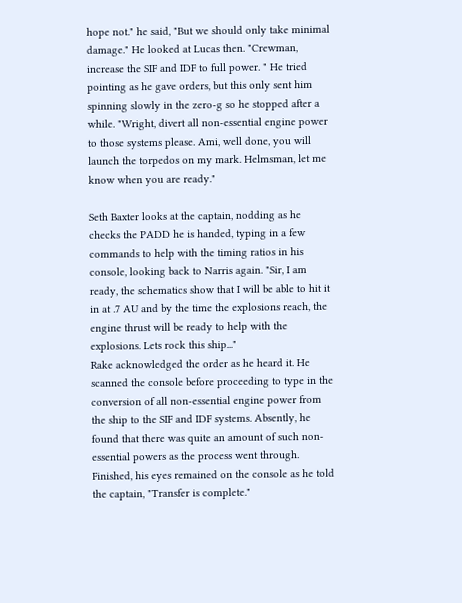hope not." he said, "But we should only take minimal damage." He looked at Lucas then. "Crewman, increase the SIF and IDF to full power. " He tried pointing as he gave orders, but this only sent him spinning slowly in the zero-g so he stopped after a while. "Wright, divert all non-essential engine power to those systems please. Ami, well done, you will launch the torpedos on my mark. Helmsman, let me know when you are ready."

Seth Baxter looks at the captain, nodding as he checks the PADD he is handed, typing in a few commands to help with the timing ratios in his console, looking back to Narris again. "Sir, I am ready, the schematics show that I will be able to hit it in at .7 AU and by the time the explosions reach, the engine thrust will be ready to help with the explosions. Lets rock this ship..."
Rake acknowledged the order as he heard it. He scanned the console before proceeding to type in the conversion of all non-essential engine power from the ship to the SIF and IDF systems. Absently, he found that there was quite an amount of such non-essential powers as the process went through. Finished, his eyes remained on the console as he told the captain, "Transfer is complete."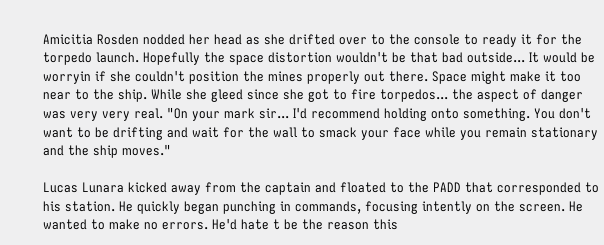Amicitia Rosden nodded her head as she drifted over to the console to ready it for the torpedo launch. Hopefully the space distortion wouldn't be that bad outside... It would be worryin if she couldn't position the mines properly out there. Space might make it too near to the ship. While she gleed since she got to fire torpedos... the aspect of danger was very very real. "On your mark sir... I'd recommend holding onto something. You don't want to be drifting and wait for the wall to smack your face while you remain stationary and the ship moves."

Lucas Lunara kicked away from the captain and floated to the PADD that corresponded to his station. He quickly began punching in commands, focusing intently on the screen. He wanted to make no errors. He'd hate t be the reason this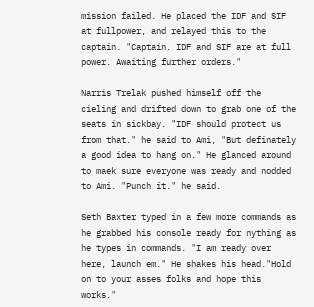mission failed. He placed the IDF and SIF at fullpower, and relayed this to the captain. "Captain. IDF and SIF are at full power. Awaiting further orders."

Narris Trelak pushed himself off the cieling and drifted down to grab one of the seats in sickbay. "IDF should protect us from that." he said to Ami, "But definately a good idea to hang on." He glanced around to maek sure everyone was ready and nodded to Ami. "Punch it." he said.

Seth Baxter typed in a few more commands as he grabbed his console ready for nything as he types in commands. "I am ready over here, launch em." He shakes his head."Hold on to your asses folks and hope this works."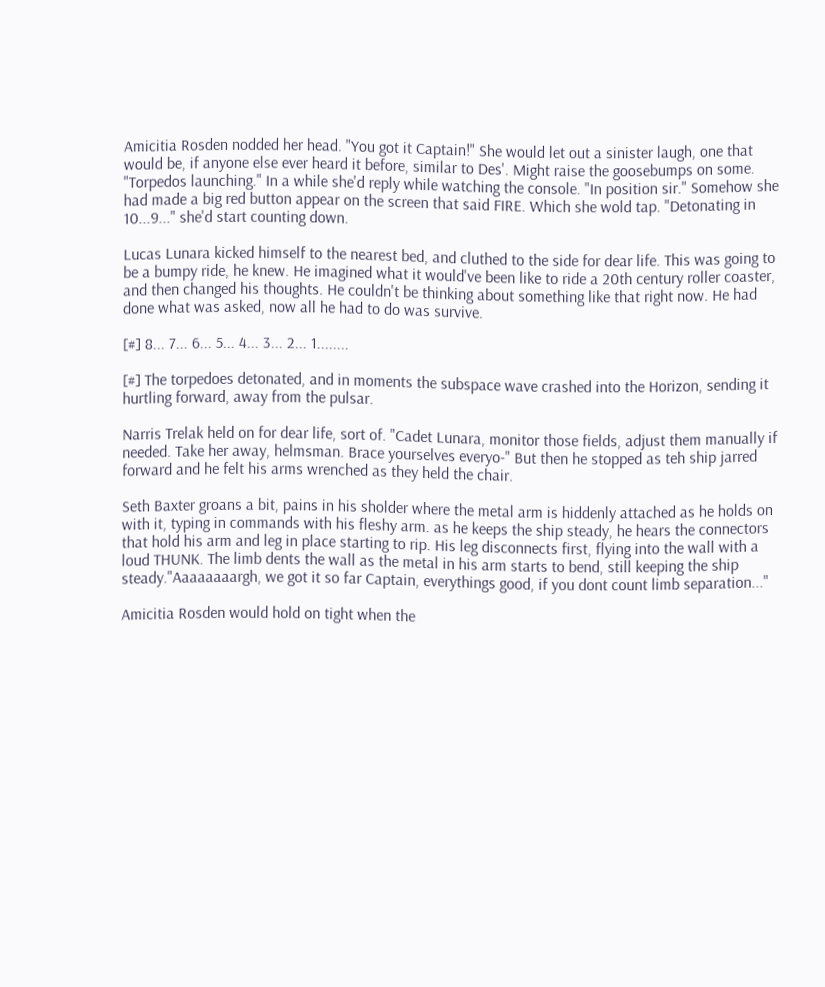Amicitia Rosden nodded her head. "You got it Captain!" She would let out a sinister laugh, one that would be, if anyone else ever heard it before, similar to Des'. Might raise the goosebumps on some. "Torpedos launching." In a while she'd reply while watching the console. "In position sir." Somehow she had made a big red button appear on the screen that said FIRE. Which she wold tap. "Detonating in 10...9..." she'd start counting down.

Lucas Lunara kicked himself to the nearest bed, and cluthed to the side for dear life. This was going to be a bumpy ride, he knew. He imagined what it would've been like to ride a 20th century roller coaster, and then changed his thoughts. He couldn't be thinking about something like that right now. He had done what was asked, now all he had to do was survive.

[#] 8... 7... 6... 5... 4... 3... 2... 1........

[#] The torpedoes detonated, and in moments the subspace wave crashed into the Horizon, sending it hurtling forward, away from the pulsar.

Narris Trelak held on for dear life, sort of. "Cadet Lunara, monitor those fields, adjust them manually if needed. Take her away, helmsman. Brace yourselves everyo-" But then he stopped as teh ship jarred forward and he felt his arms wrenched as they held the chair.

Seth Baxter groans a bit, pains in his sholder where the metal arm is hiddenly attached as he holds on with it, typing in commands with his fleshy arm. as he keeps the ship steady, he hears the connectors that hold his arm and leg in place starting to rip. His leg disconnects first, flying into the wall with a loud THUNK. The limb dents the wall as the metal in his arm starts to bend, still keeping the ship steady."Aaaaaaaargh, we got it so far Captain, everythings good, if you dont count limb separation..."

Amicitia Rosden would hold on tight when the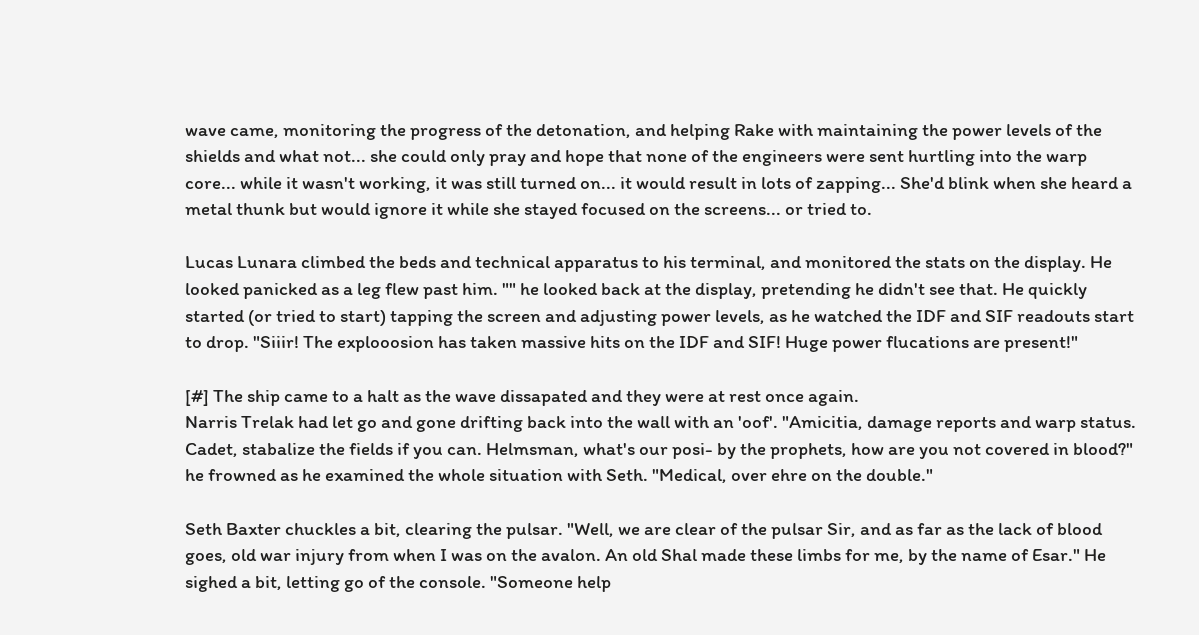wave came, monitoring the progress of the detonation, and helping Rake with maintaining the power levels of the shields and what not... she could only pray and hope that none of the engineers were sent hurtling into the warp core... while it wasn't working, it was still turned on... it would result in lots of zapping... She'd blink when she heard a metal thunk but would ignore it while she stayed focused on the screens... or tried to.

Lucas Lunara climbed the beds and technical apparatus to his terminal, and monitored the stats on the display. He looked panicked as a leg flew past him. "" he looked back at the display, pretending he didn't see that. He quickly started (or tried to start) tapping the screen and adjusting power levels, as he watched the IDF and SIF readouts start to drop. "Siiir! The explooosion has taken massive hits on the IDF and SIF! Huge power flucations are present!"

[#] The ship came to a halt as the wave dissapated and they were at rest once again.
Narris Trelak had let go and gone drifting back into the wall with an 'oof'. "Amicitia, damage reports and warp status. Cadet, stabalize the fields if you can. Helmsman, what's our posi- by the prophets, how are you not covered in blood?" he frowned as he examined the whole situation with Seth. "Medical, over ehre on the double."

Seth Baxter chuckles a bit, clearing the pulsar. "Well, we are clear of the pulsar Sir, and as far as the lack of blood goes, old war injury from when I was on the avalon. An old Shal made these limbs for me, by the name of Esar." He sighed a bit, letting go of the console. "Someone help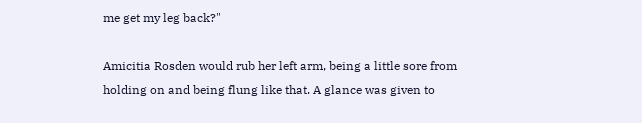me get my leg back?"

Amicitia Rosden would rub her left arm, being a little sore from holding on and being flung like that. A glance was given to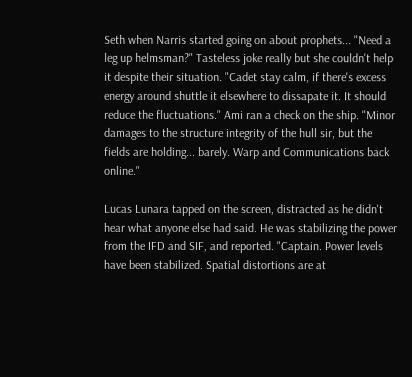Seth when Narris started going on about prophets... "Need a leg up helmsman?" Tasteless joke really but she couldn't help it despite their situation. "Cadet stay calm, if there's excess energy around shuttle it elsewhere to dissapate it. It should reduce the fluctuations." Ami ran a check on the ship. "Minor damages to the structure integrity of the hull sir, but the fields are holding... barely. Warp and Communications back online."

Lucas Lunara tapped on the screen, distracted as he didn't hear what anyone else had said. He was stabilizing the power from the IFD and SIF, and reported. "Captain. Power levels have been stabilized. Spatial distortions are at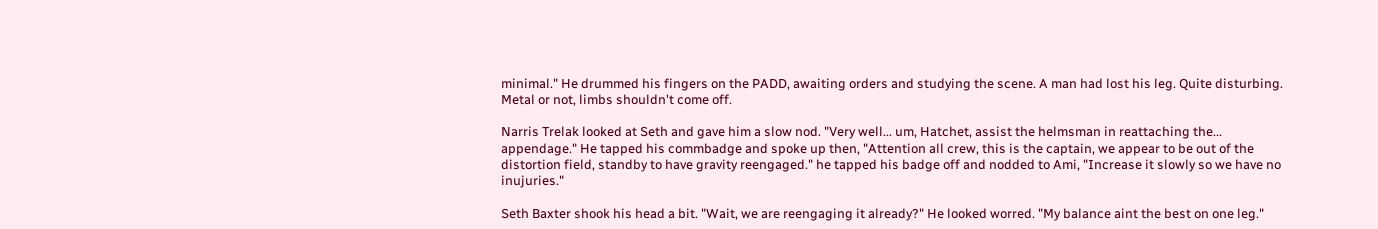minimal." He drummed his fingers on the PADD, awaiting orders and studying the scene. A man had lost his leg. Quite disturbing. Metal or not, limbs shouldn't come off.

Narris Trelak looked at Seth and gave him a slow nod. "Very well... um, Hatchet, assist the helmsman in reattaching the... appendage." He tapped his commbadge and spoke up then, "Attention all crew, this is the captain, we appear to be out of the distortion field, standby to have gravity reengaged." he tapped his badge off and nodded to Ami, "Increase it slowly so we have no inujuries."

Seth Baxter shook his head a bit. "Wait, we are reengaging it already?" He looked worred. "My balance aint the best on one leg."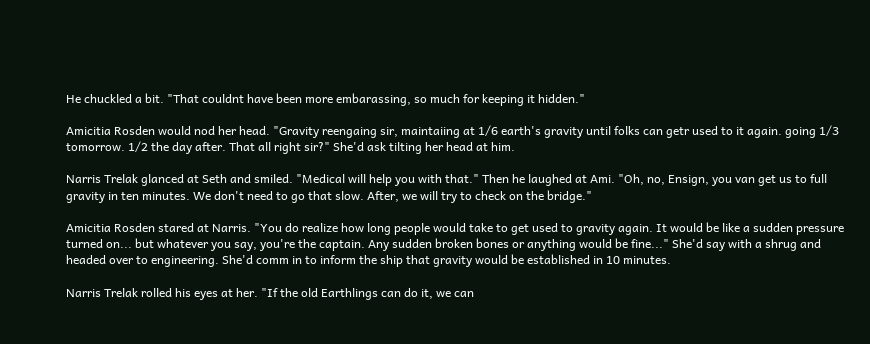He chuckled a bit. "That couldnt have been more embarassing, so much for keeping it hidden."

Amicitia Rosden would nod her head. "Gravity reengaing sir, maintaiing at 1/6 earth's gravity until folks can getr used to it again. going 1/3 tomorrow. 1/2 the day after. That all right sir?" She'd ask tilting her head at him.

Narris Trelak glanced at Seth and smiled. "Medical will help you with that." Then he laughed at Ami. "Oh, no, Ensign, you van get us to full gravity in ten minutes. We don't need to go that slow. After, we will try to check on the bridge."

Amicitia Rosden stared at Narris. "You do realize how long people would take to get used to gravity again. It would be like a sudden pressure turned on... but whatever you say, you're the captain. Any sudden broken bones or anything would be fine..." She'd say with a shrug and headed over to engineering. She'd comm in to inform the ship that gravity would be established in 10 minutes.

Narris Trelak rolled his eyes at her. "If the old Earthlings can do it, we can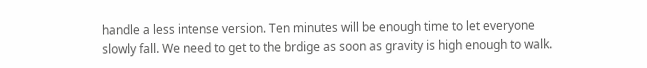handle a less intense version. Ten minutes will be enough time to let everyone slowly fall. We need to get to the brdige as soon as gravity is high enough to walk.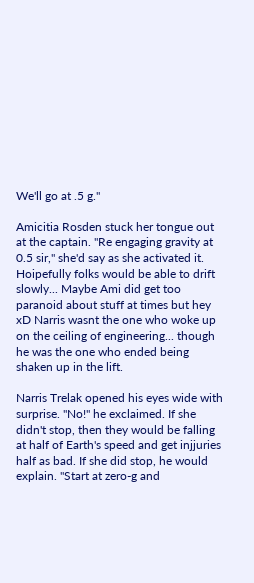We'll go at .5 g."

Amicitia Rosden stuck her tongue out at the captain. "Re engaging gravity at 0.5 sir," she'd say as she activated it. Hoipefully folks would be able to drift slowly... Maybe Ami did get too paranoid about stuff at times but hey xD Narris wasnt the one who woke up on the ceiling of engineering... though he was the one who ended being shaken up in the lift.

Narris Trelak opened his eyes wide with surprise. "No!" he exclaimed. If she didn't stop, then they would be falling at half of Earth's speed and get injjuries half as bad. If she did stop, he would explain. "Start at zero-g and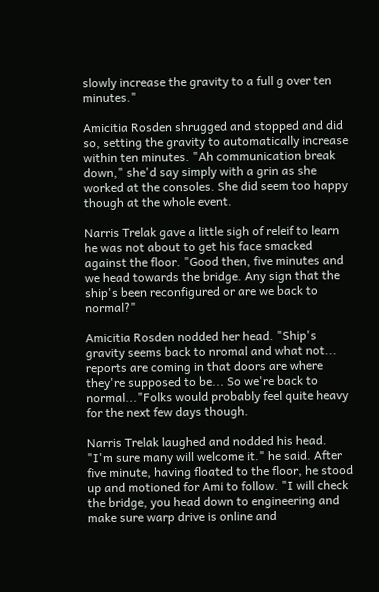slowly increase the gravity to a full g over ten minutes."

Amicitia Rosden shrugged and stopped and did so, setting the gravity to automatically increase within ten minutes. "Ah communication break down," she'd say simply with a grin as she worked at the consoles. She did seem too happy though at the whole event.

Narris Trelak gave a little sigh of releif to learn he was not about to get his face smacked against the floor. "Good then, five minutes and we head towards the bridge. Any sign that the ship's been reconfigured or are we back to normal?"

Amicitia Rosden nodded her head. "Ship's gravity seems back to nromal and what not... reports are coming in that doors are where they're supposed to be... So we're back to normal..."Folks would probably feel quite heavy for the next few days though.

Narris Trelak laughed and nodded his head. "I'm sure many will welcome it." he said. After five minute, having floated to the floor, he stood up and motioned for Ami to follow. "I will check the bridge, you head down to engineering and make sure warp drive is online and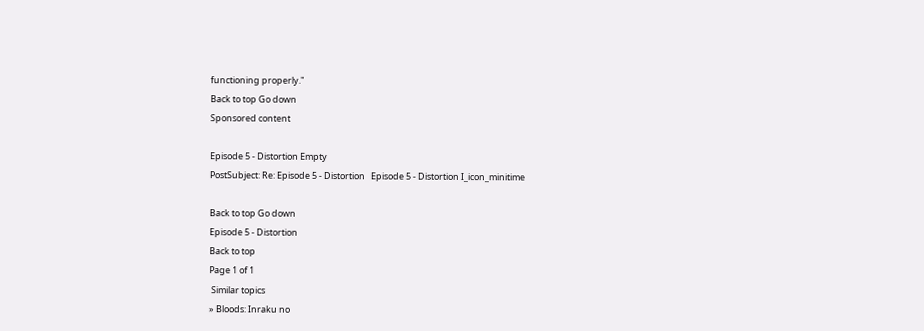functioning properly."
Back to top Go down
Sponsored content

Episode 5 - Distortion Empty
PostSubject: Re: Episode 5 - Distortion   Episode 5 - Distortion I_icon_minitime

Back to top Go down
Episode 5 - Distortion
Back to top
Page 1 of 1
 Similar topics
» Bloods: Inraku no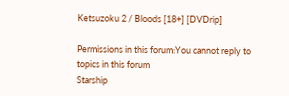Ketsuzoku 2 / Bloods [18+] [DVDrip]

Permissions in this forum:You cannot reply to topics in this forum
Starship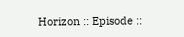Horizon :: Episode ::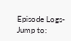Episode Logs-
Jump to: